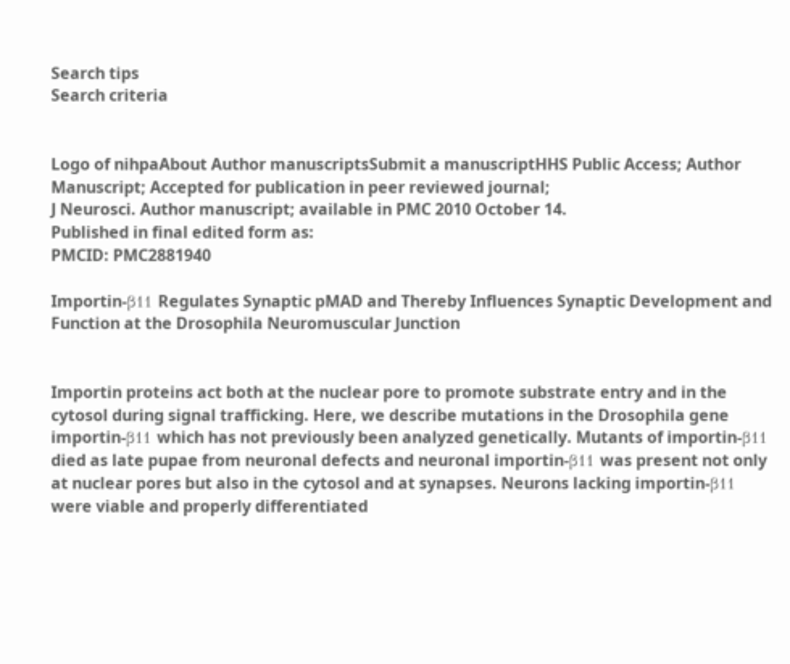Search tips
Search criteria


Logo of nihpaAbout Author manuscriptsSubmit a manuscriptHHS Public Access; Author Manuscript; Accepted for publication in peer reviewed journal;
J Neurosci. Author manuscript; available in PMC 2010 October 14.
Published in final edited form as:
PMCID: PMC2881940

Importin-β11 Regulates Synaptic pMAD and Thereby Influences Synaptic Development and Function at the Drosophila Neuromuscular Junction


Importin proteins act both at the nuclear pore to promote substrate entry and in the cytosol during signal trafficking. Here, we describe mutations in the Drosophila gene importin-β11 which has not previously been analyzed genetically. Mutants of importin-β11 died as late pupae from neuronal defects and neuronal importin-β11 was present not only at nuclear pores but also in the cytosol and at synapses. Neurons lacking importin-β11 were viable and properly differentiated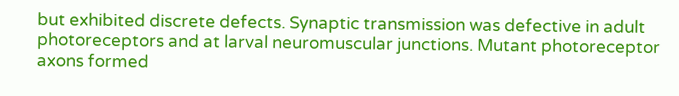but exhibited discrete defects. Synaptic transmission was defective in adult photoreceptors and at larval neuromuscular junctions. Mutant photoreceptor axons formed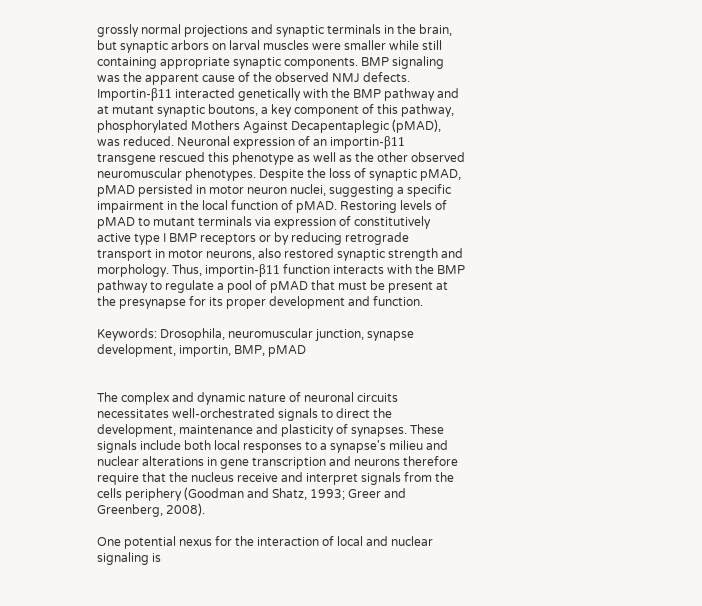grossly normal projections and synaptic terminals in the brain, but synaptic arbors on larval muscles were smaller while still containing appropriate synaptic components. BMP signaling was the apparent cause of the observed NMJ defects. Importin-β11 interacted genetically with the BMP pathway and at mutant synaptic boutons, a key component of this pathway, phosphorylated Mothers Against Decapentaplegic (pMAD), was reduced. Neuronal expression of an importin-β11 transgene rescued this phenotype as well as the other observed neuromuscular phenotypes. Despite the loss of synaptic pMAD, pMAD persisted in motor neuron nuclei, suggesting a specific impairment in the local function of pMAD. Restoring levels of pMAD to mutant terminals via expression of constitutively active type I BMP receptors or by reducing retrograde transport in motor neurons, also restored synaptic strength and morphology. Thus, importin-β11 function interacts with the BMP pathway to regulate a pool of pMAD that must be present at the presynapse for its proper development and function.

Keywords: Drosophila, neuromuscular junction, synapse development, importin, BMP, pMAD


The complex and dynamic nature of neuronal circuits necessitates well-orchestrated signals to direct the development, maintenance and plasticity of synapses. These signals include both local responses to a synapse's milieu and nuclear alterations in gene transcription and neurons therefore require that the nucleus receive and interpret signals from the cells periphery (Goodman and Shatz, 1993; Greer and Greenberg, 2008).

One potential nexus for the interaction of local and nuclear signaling is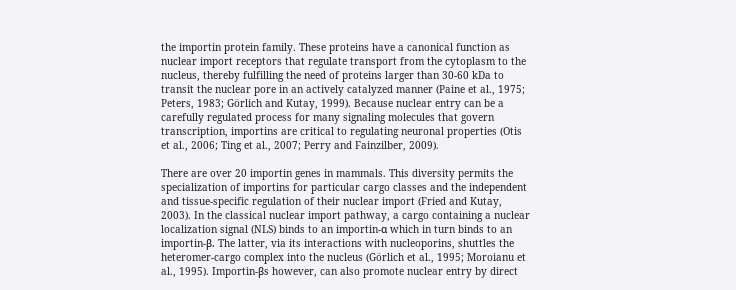the importin protein family. These proteins have a canonical function as nuclear import receptors that regulate transport from the cytoplasm to the nucleus, thereby fulfilling the need of proteins larger than 30-60 kDa to transit the nuclear pore in an actively catalyzed manner (Paine et al., 1975; Peters, 1983; Görlich and Kutay, 1999). Because nuclear entry can be a carefully regulated process for many signaling molecules that govern transcription, importins are critical to regulating neuronal properties (Otis et al., 2006; Ting et al., 2007; Perry and Fainzilber, 2009).

There are over 20 importin genes in mammals. This diversity permits the specialization of importins for particular cargo classes and the independent and tissue-specific regulation of their nuclear import (Fried and Kutay, 2003). In the classical nuclear import pathway, a cargo containing a nuclear localization signal (NLS) binds to an importin-α which in turn binds to an importin-β. The latter, via its interactions with nucleoporins, shuttles the heteromer-cargo complex into the nucleus (Görlich et al., 1995; Moroianu et al., 1995). Importin-βs however, can also promote nuclear entry by direct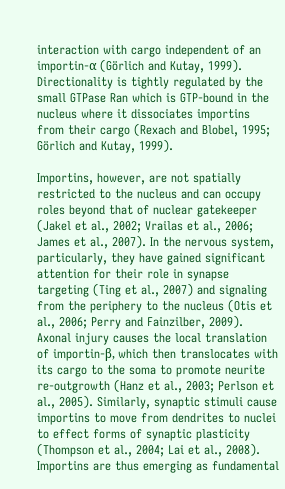interaction with cargo independent of an importin-α (Görlich and Kutay, 1999). Directionality is tightly regulated by the small GTPase Ran which is GTP-bound in the nucleus where it dissociates importins from their cargo (Rexach and Blobel, 1995; Görlich and Kutay, 1999).

Importins, however, are not spatially restricted to the nucleus and can occupy roles beyond that of nuclear gatekeeper (Jakel et al., 2002; Vrailas et al., 2006; James et al., 2007). In the nervous system, particularly, they have gained significant attention for their role in synapse targeting (Ting et al., 2007) and signaling from the periphery to the nucleus (Otis et al., 2006; Perry and Fainzilber, 2009). Axonal injury causes the local translation of importin-β, which then translocates with its cargo to the soma to promote neurite re-outgrowth (Hanz et al., 2003; Perlson et al., 2005). Similarly, synaptic stimuli cause importins to move from dendrites to nuclei to effect forms of synaptic plasticity (Thompson et al., 2004; Lai et al., 2008). Importins are thus emerging as fundamental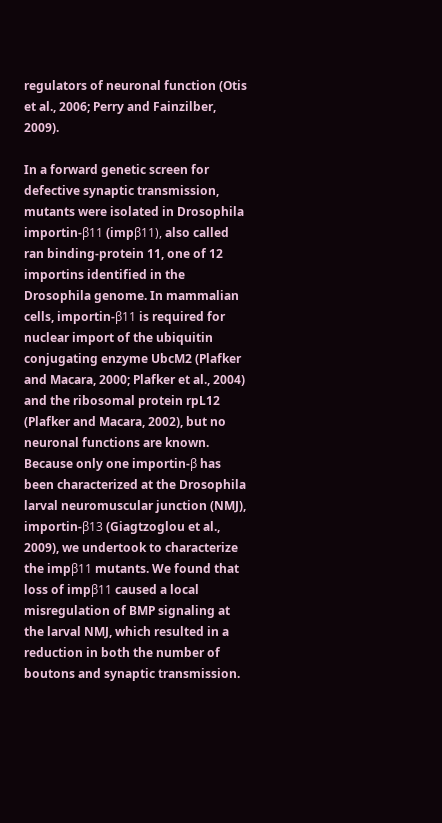regulators of neuronal function (Otis et al., 2006; Perry and Fainzilber, 2009).

In a forward genetic screen for defective synaptic transmission, mutants were isolated in Drosophila importin-β11 (impβ11), also called ran binding-protein 11, one of 12 importins identified in the Drosophila genome. In mammalian cells, importin-β11 is required for nuclear import of the ubiquitin conjugating enzyme UbcM2 (Plafker and Macara, 2000; Plafker et al., 2004) and the ribosomal protein rpL12 (Plafker and Macara, 2002), but no neuronal functions are known. Because only one importin-β has been characterized at the Drosophila larval neuromuscular junction (NMJ), importin-β13 (Giagtzoglou et al., 2009), we undertook to characterize the impβ11 mutants. We found that loss of impβ11 caused a local misregulation of BMP signaling at the larval NMJ, which resulted in a reduction in both the number of boutons and synaptic transmission.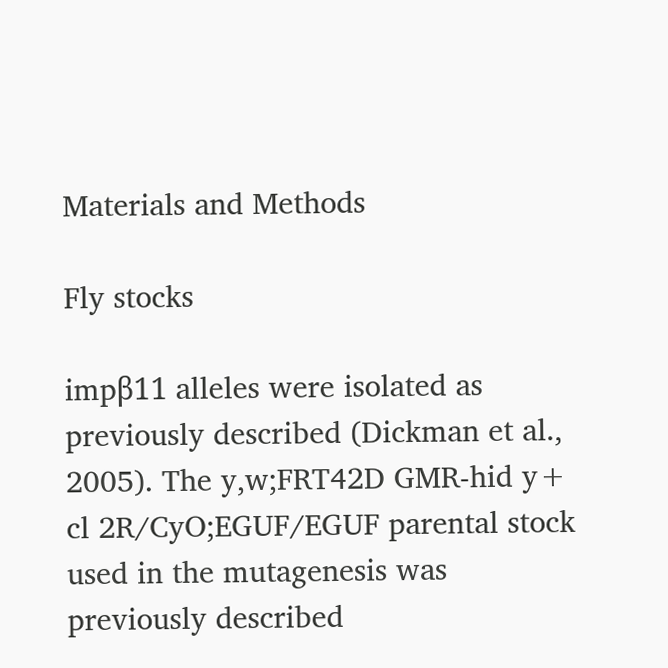Materials and Methods

Fly stocks

impβ11 alleles were isolated as previously described (Dickman et al., 2005). The y,w;FRT42D GMR-hid y+ cl 2R/CyO;EGUF/EGUF parental stock used in the mutagenesis was previously described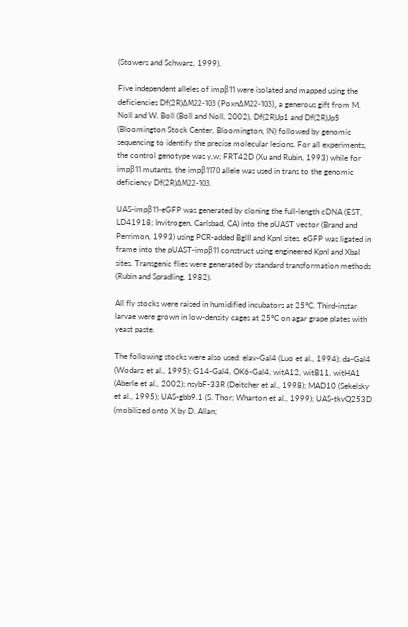(Stowers and Schwarz, 1999).

Five independent alleles of impβ11 were isolated and mapped using the deficiencies Df(2R)ΔM22-103 (PoxnΔM22-103), a generous gift from M. Noll and W. Boll (Boll and Noll, 2002), Df(2R)Jp1 and Df(2R)Jp5 (Bloomington Stock Center, Bloomington, IN) followed by genomic sequencing to identify the precise molecular lesions. For all experiments, the control genotype was y,w; FRT42D (Xu and Rubin, 1993) while for impβ11 mutants, the impβ1170 allele was used in trans to the genomic deficiency Df(2R)ΔM22-103.

UAS-impβ11-eGFP was generated by cloning the full-length cDNA (EST, LD41918; Invitrogen, Carlsbad, CA) into the pUAST vector (Brand and Perrimon, 1993) using PCR-added BglII and KpnI sites. eGFP was ligated in frame into the pUAST-impβ11 construct using engineered KpnI and XbaI sites. Transgenic flies were generated by standard transformation methods (Rubin and Spradling, 1982).

All fly stocks were raised in humidified incubators at 25°C. Third-instar larvae were grown in low-density cages at 25°C on agar grape plates with yeast paste.

The following stocks were also used: elav-Gal4 (Luo et al., 1994); da-Gal4 (Wodarz et al., 1995); G14-Gal4, OK6-Gal4, witA12, witB11, witHA1 (Aberle et al., 2002); nsybF-33R (Deitcher et al., 1998); MAD10 (Sekelsky et al., 1995); UAS-gbb9.1 (S. Thor; Wharton et al., 1999); UAS-tkvQ253D (mobilized onto X by D. Allan;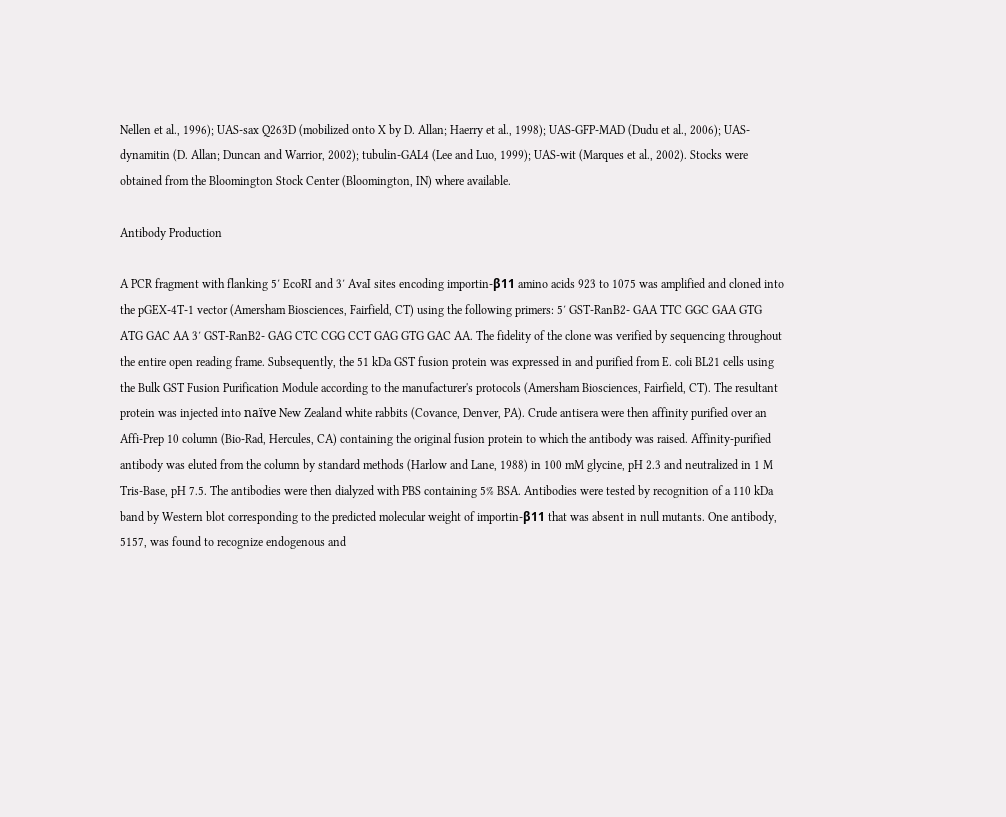Nellen et al., 1996); UAS-sax Q263D (mobilized onto X by D. Allan; Haerry et al., 1998); UAS-GFP-MAD (Dudu et al., 2006); UAS-dynamitin (D. Allan; Duncan and Warrior, 2002); tubulin-GAL4 (Lee and Luo, 1999); UAS-wit (Marques et al., 2002). Stocks were obtained from the Bloomington Stock Center (Bloomington, IN) where available.

Antibody Production

A PCR fragment with flanking 5′ EcoRI and 3′ AvaI sites encoding importin-β11 amino acids 923 to 1075 was amplified and cloned into the pGEX-4T-1 vector (Amersham Biosciences, Fairfield, CT) using the following primers: 5′ GST-RanB2- GAA TTC GGC GAA GTG ATG GAC AA 3′ GST-RanB2- GAG CTC CGG CCT GAG GTG GAC AA. The fidelity of the clone was verified by sequencing throughout the entire open reading frame. Subsequently, the 51 kDa GST fusion protein was expressed in and purified from E. coli BL21 cells using the Bulk GST Fusion Purification Module according to the manufacturer's protocols (Amersham Biosciences, Fairfield, CT). The resultant protein was injected into naïve New Zealand white rabbits (Covance, Denver, PA). Crude antisera were then affinity purified over an Affi-Prep 10 column (Bio-Rad, Hercules, CA) containing the original fusion protein to which the antibody was raised. Affinity-purified antibody was eluted from the column by standard methods (Harlow and Lane, 1988) in 100 mM glycine, pH 2.3 and neutralized in 1 M Tris-Base, pH 7.5. The antibodies were then dialyzed with PBS containing 5% BSA. Antibodies were tested by recognition of a 110 kDa band by Western blot corresponding to the predicted molecular weight of importin-β11 that was absent in null mutants. One antibody, 5157, was found to recognize endogenous and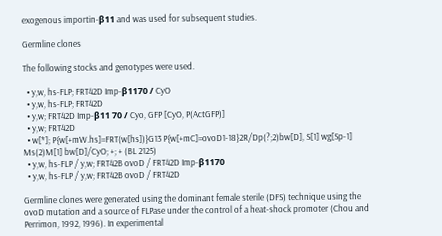exogenous importin-β11 and was used for subsequent studies.

Germline clones

The following stocks and genotypes were used.

  • y,w, hs-FLP; FRT42D Imp-β1170 / CyO
  • y,w, hs-FLP; FRT42D
  • y,w; FRT42D Imp-β11 70 / Cyo, GFP [CyO, P(ActGFP)]
  • y,w; FRT42D
  • w[*]; P{w[+mW.hs]=FRT(w[hs])}G13 P{w[+mC]=ovoD1-18}2R/Dp(?;2)bw[D], S[1] wg[Sp-1] Ms(2)M[1] bw[D]/CyO; +; + (BL 2125)
  • y,w, hs-FLP / y,w; FRT42B ovoD / FRT42D Imp-β1170
  • y,w, hs-FLP / y,w; FRT42B ovoD / FRT42D

Germline clones were generated using the dominant female sterile (DFS) technique using the ovoD mutation and a source of FLPase under the control of a heat-shock promoter (Chou and Perrimon, 1992, 1996). In experimental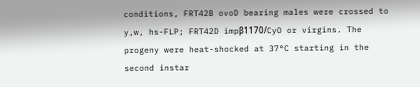conditions, FRT42B ovoD bearing males were crossed to y,w, hs-FLP; FRT42D impβ1170/CyO or virgins. The progeny were heat-shocked at 37°C starting in the second instar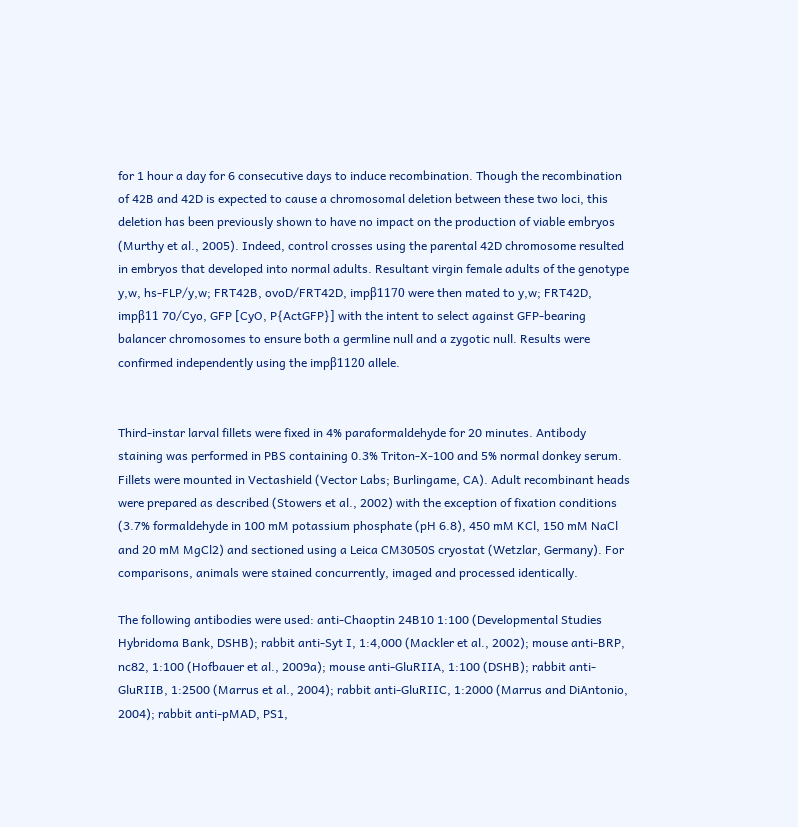for 1 hour a day for 6 consecutive days to induce recombination. Though the recombination of 42B and 42D is expected to cause a chromosomal deletion between these two loci, this deletion has been previously shown to have no impact on the production of viable embryos (Murthy et al., 2005). Indeed, control crosses using the parental 42D chromosome resulted in embryos that developed into normal adults. Resultant virgin female adults of the genotype y,w, hs-FLP/y,w; FRT42B, ovoD/FRT42D, impβ1170 were then mated to y,w; FRT42D, impβ11 70/Cyo, GFP [CyO, P{ActGFP}] with the intent to select against GFP-bearing balancer chromosomes to ensure both a germline null and a zygotic null. Results were confirmed independently using the impβ1120 allele.


Third-instar larval fillets were fixed in 4% paraformaldehyde for 20 minutes. Antibody staining was performed in PBS containing 0.3% Triton-X-100 and 5% normal donkey serum. Fillets were mounted in Vectashield (Vector Labs; Burlingame, CA). Adult recombinant heads were prepared as described (Stowers et al., 2002) with the exception of fixation conditions (3.7% formaldehyde in 100 mM potassium phosphate (pH 6.8), 450 mM KCl, 150 mM NaCl and 20 mM MgCl2) and sectioned using a Leica CM3050S cryostat (Wetzlar, Germany). For comparisons, animals were stained concurrently, imaged and processed identically.

The following antibodies were used: anti-Chaoptin 24B10 1:100 (Developmental Studies Hybridoma Bank, DSHB); rabbit anti-Syt I, 1:4,000 (Mackler et al., 2002); mouse anti-BRP, nc82, 1:100 (Hofbauer et al., 2009a); mouse anti-GluRIIA, 1:100 (DSHB); rabbit anti-GluRIIB, 1:2500 (Marrus et al., 2004); rabbit anti-GluRIIC, 1:2000 (Marrus and DiAntonio, 2004); rabbit anti-pMAD, PS1,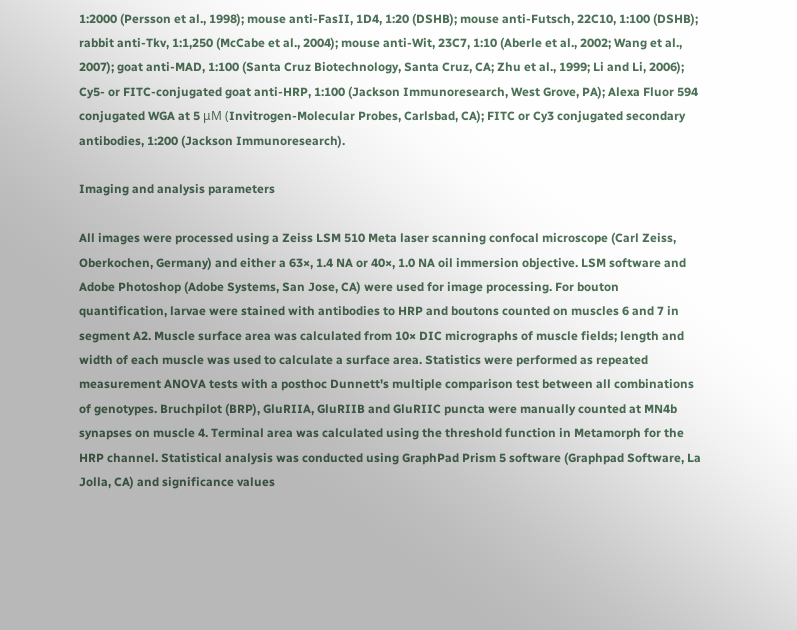1:2000 (Persson et al., 1998); mouse anti-FasII, 1D4, 1:20 (DSHB); mouse anti-Futsch, 22C10, 1:100 (DSHB); rabbit anti-Tkv, 1:1,250 (McCabe et al., 2004); mouse anti-Wit, 23C7, 1:10 (Aberle et al., 2002; Wang et al., 2007); goat anti-MAD, 1:100 (Santa Cruz Biotechnology, Santa Cruz, CA; Zhu et al., 1999; Li and Li, 2006); Cy5- or FITC-conjugated goat anti-HRP, 1:100 (Jackson Immunoresearch, West Grove, PA); Alexa Fluor 594 conjugated WGA at 5 μM (Invitrogen-Molecular Probes, Carlsbad, CA); FITC or Cy3 conjugated secondary antibodies, 1:200 (Jackson Immunoresearch).

Imaging and analysis parameters

All images were processed using a Zeiss LSM 510 Meta laser scanning confocal microscope (Carl Zeiss, Oberkochen, Germany) and either a 63×, 1.4 NA or 40×, 1.0 NA oil immersion objective. LSM software and Adobe Photoshop (Adobe Systems, San Jose, CA) were used for image processing. For bouton quantification, larvae were stained with antibodies to HRP and boutons counted on muscles 6 and 7 in segment A2. Muscle surface area was calculated from 10× DIC micrographs of muscle fields; length and width of each muscle was used to calculate a surface area. Statistics were performed as repeated measurement ANOVA tests with a posthoc Dunnett's multiple comparison test between all combinations of genotypes. Bruchpilot (BRP), GluRIIA, GluRIIB and GluRIIC puncta were manually counted at MN4b synapses on muscle 4. Terminal area was calculated using the threshold function in Metamorph for the HRP channel. Statistical analysis was conducted using GraphPad Prism 5 software (Graphpad Software, La Jolla, CA) and significance values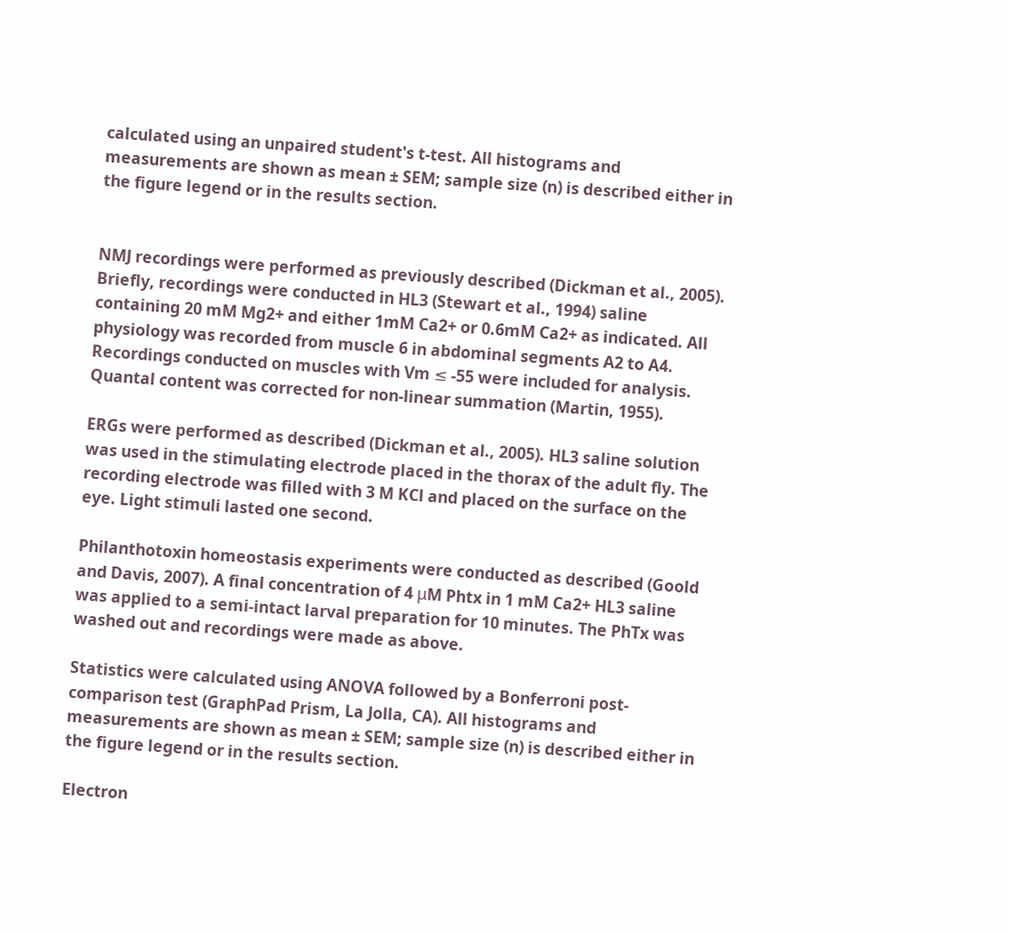calculated using an unpaired student's t-test. All histograms and measurements are shown as mean ± SEM; sample size (n) is described either in the figure legend or in the results section.


NMJ recordings were performed as previously described (Dickman et al., 2005). Briefly, recordings were conducted in HL3 (Stewart et al., 1994) saline containing 20 mM Mg2+ and either 1mM Ca2+ or 0.6mM Ca2+ as indicated. All physiology was recorded from muscle 6 in abdominal segments A2 to A4. Recordings conducted on muscles with Vm ≤ -55 were included for analysis. Quantal content was corrected for non-linear summation (Martin, 1955).

ERGs were performed as described (Dickman et al., 2005). HL3 saline solution was used in the stimulating electrode placed in the thorax of the adult fly. The recording electrode was filled with 3 M KCl and placed on the surface on the eye. Light stimuli lasted one second.

Philanthotoxin homeostasis experiments were conducted as described (Goold and Davis, 2007). A final concentration of 4 μM Phtx in 1 mM Ca2+ HL3 saline was applied to a semi-intact larval preparation for 10 minutes. The PhTx was washed out and recordings were made as above.

Statistics were calculated using ANOVA followed by a Bonferroni post-comparison test (GraphPad Prism, La Jolla, CA). All histograms and measurements are shown as mean ± SEM; sample size (n) is described either in the figure legend or in the results section.

Electron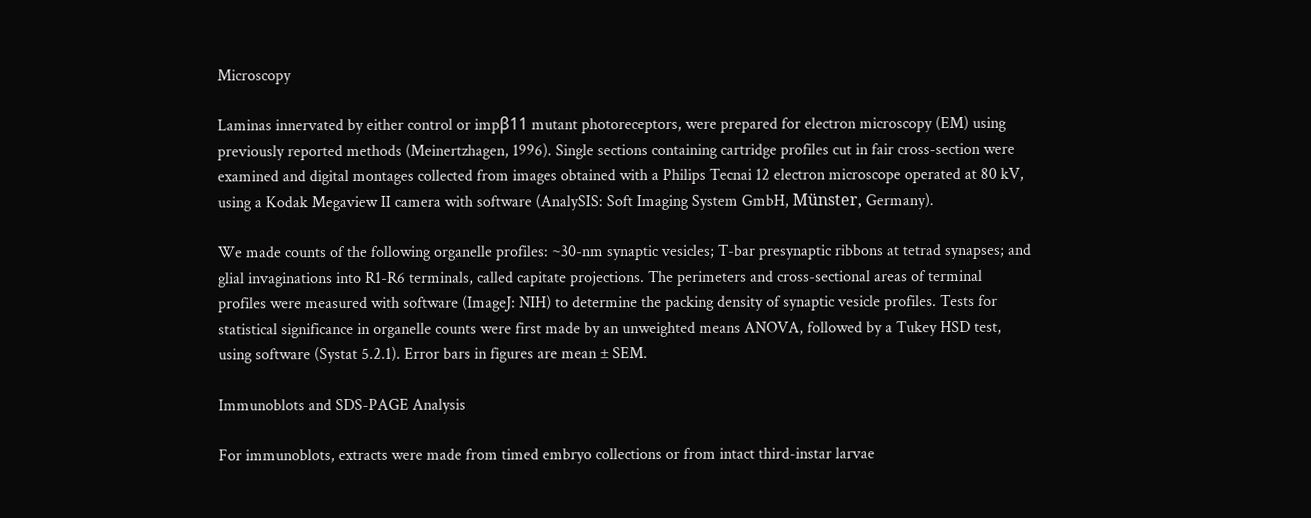Microscopy

Laminas innervated by either control or impβ11 mutant photoreceptors, were prepared for electron microscopy (EM) using previously reported methods (Meinertzhagen, 1996). Single sections containing cartridge profiles cut in fair cross-section were examined and digital montages collected from images obtained with a Philips Tecnai 12 electron microscope operated at 80 kV, using a Kodak Megaview II camera with software (AnalySIS: Soft Imaging System GmbH, Münster, Germany).

We made counts of the following organelle profiles: ~30-nm synaptic vesicles; T-bar presynaptic ribbons at tetrad synapses; and glial invaginations into R1-R6 terminals, called capitate projections. The perimeters and cross-sectional areas of terminal profiles were measured with software (ImageJ: NIH) to determine the packing density of synaptic vesicle profiles. Tests for statistical significance in organelle counts were first made by an unweighted means ANOVA, followed by a Tukey HSD test, using software (Systat 5.2.1). Error bars in figures are mean ± SEM.

Immunoblots and SDS-PAGE Analysis

For immunoblots, extracts were made from timed embryo collections or from intact third-instar larvae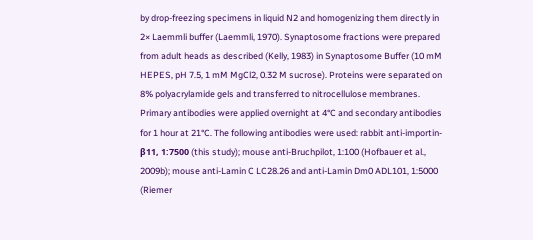by drop-freezing specimens in liquid N2 and homogenizing them directly in 2× Laemmli buffer (Laemmli, 1970). Synaptosome fractions were prepared from adult heads as described (Kelly, 1983) in Synaptosome Buffer (10 mM HEPES, pH 7.5, 1 mM MgCl2, 0.32 M sucrose). Proteins were separated on 8% polyacrylamide gels and transferred to nitrocellulose membranes. Primary antibodies were applied overnight at 4°C and secondary antibodies for 1 hour at 21°C. The following antibodies were used: rabbit anti-importin-β11, 1:7500 (this study); mouse anti-Bruchpilot, 1:100 (Hofbauer et al., 2009b); mouse anti-Lamin C LC28.26 and anti-Lamin Dm0 ADL101, 1:5000 (Riemer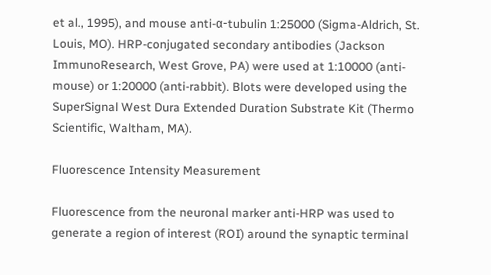et al., 1995), and mouse anti-α-tubulin 1:25000 (Sigma-Aldrich, St. Louis, MO). HRP-conjugated secondary antibodies (Jackson ImmunoResearch, West Grove, PA) were used at 1:10000 (anti-mouse) or 1:20000 (anti-rabbit). Blots were developed using the SuperSignal West Dura Extended Duration Substrate Kit (Thermo Scientific, Waltham, MA).

Fluorescence Intensity Measurement

Fluorescence from the neuronal marker anti-HRP was used to generate a region of interest (ROI) around the synaptic terminal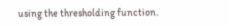using the thresholding function.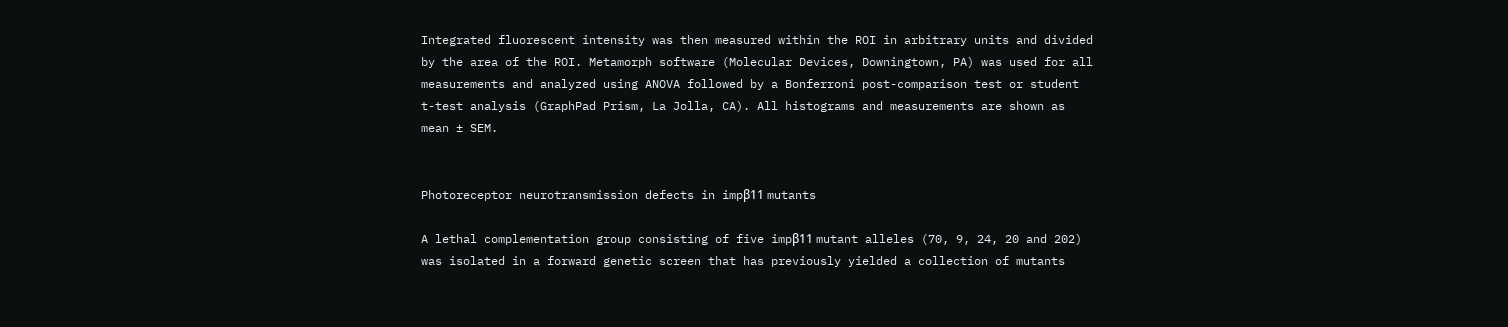Integrated fluorescent intensity was then measured within the ROI in arbitrary units and divided by the area of the ROI. Metamorph software (Molecular Devices, Downingtown, PA) was used for all measurements and analyzed using ANOVA followed by a Bonferroni post-comparison test or student t-test analysis (GraphPad Prism, La Jolla, CA). All histograms and measurements are shown as mean ± SEM.


Photoreceptor neurotransmission defects in impβ11 mutants

A lethal complementation group consisting of five impβ11 mutant alleles (70, 9, 24, 20 and 202) was isolated in a forward genetic screen that has previously yielded a collection of mutants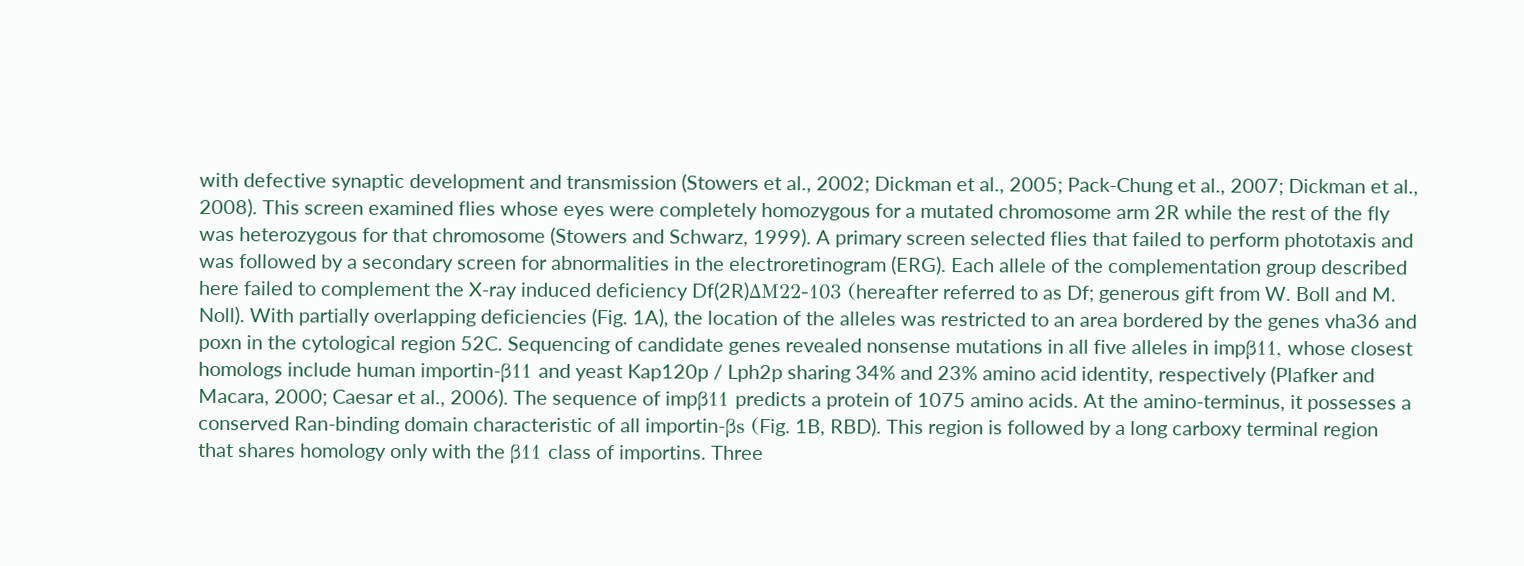with defective synaptic development and transmission (Stowers et al., 2002; Dickman et al., 2005; Pack-Chung et al., 2007; Dickman et al., 2008). This screen examined flies whose eyes were completely homozygous for a mutated chromosome arm 2R while the rest of the fly was heterozygous for that chromosome (Stowers and Schwarz, 1999). A primary screen selected flies that failed to perform phototaxis and was followed by a secondary screen for abnormalities in the electroretinogram (ERG). Each allele of the complementation group described here failed to complement the X-ray induced deficiency Df(2R)ΔM22-103 (hereafter referred to as Df; generous gift from W. Boll and M. Noll). With partially overlapping deficiencies (Fig. 1A), the location of the alleles was restricted to an area bordered by the genes vha36 and poxn in the cytological region 52C. Sequencing of candidate genes revealed nonsense mutations in all five alleles in impβ11, whose closest homologs include human importin-β11 and yeast Kap120p / Lph2p sharing 34% and 23% amino acid identity, respectively (Plafker and Macara, 2000; Caesar et al., 2006). The sequence of impβ11 predicts a protein of 1075 amino acids. At the amino-terminus, it possesses a conserved Ran-binding domain characteristic of all importin-βs (Fig. 1B, RBD). This region is followed by a long carboxy terminal region that shares homology only with the β11 class of importins. Three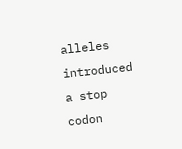alleles introduced a stop codon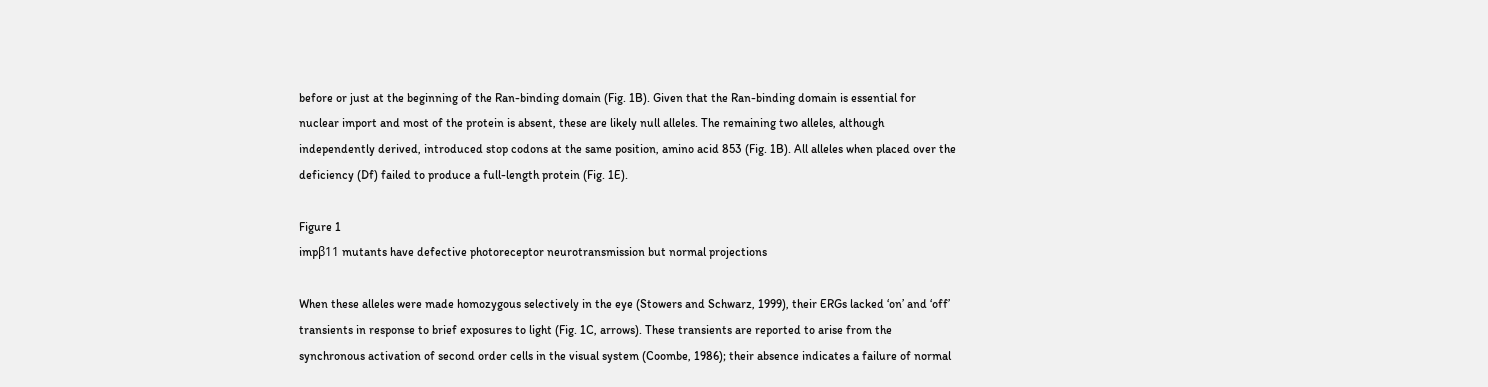before or just at the beginning of the Ran-binding domain (Fig. 1B). Given that the Ran-binding domain is essential for nuclear import and most of the protein is absent, these are likely null alleles. The remaining two alleles, although independently derived, introduced stop codons at the same position, amino acid 853 (Fig. 1B). All alleles when placed over the deficiency (Df) failed to produce a full-length protein (Fig. 1E).

Figure 1
impβ11 mutants have defective photoreceptor neurotransmission but normal projections

When these alleles were made homozygous selectively in the eye (Stowers and Schwarz, 1999), their ERGs lacked ‘on’ and ‘off’ transients in response to brief exposures to light (Fig. 1C, arrows). These transients are reported to arise from the synchronous activation of second order cells in the visual system (Coombe, 1986); their absence indicates a failure of normal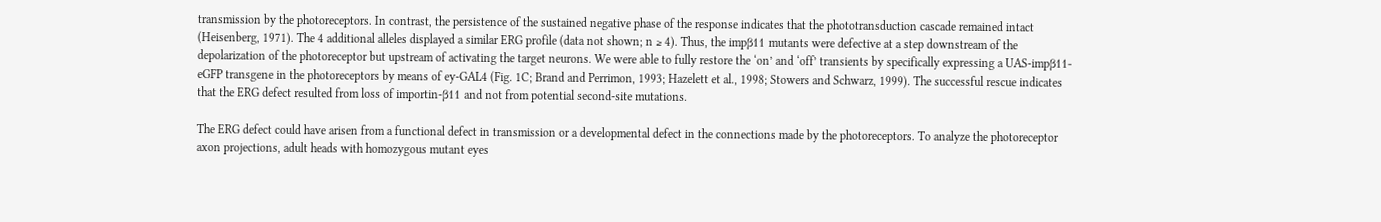transmission by the photoreceptors. In contrast, the persistence of the sustained negative phase of the response indicates that the phototransduction cascade remained intact (Heisenberg, 1971). The 4 additional alleles displayed a similar ERG profile (data not shown; n ≥ 4). Thus, the impβ11 mutants were defective at a step downstream of the depolarization of the photoreceptor but upstream of activating the target neurons. We were able to fully restore the ‘on’ and ‘off’ transients by specifically expressing a UAS-impβ11-eGFP transgene in the photoreceptors by means of ey-GAL4 (Fig. 1C; Brand and Perrimon, 1993; Hazelett et al., 1998; Stowers and Schwarz, 1999). The successful rescue indicates that the ERG defect resulted from loss of importin-β11 and not from potential second-site mutations.

The ERG defect could have arisen from a functional defect in transmission or a developmental defect in the connections made by the photoreceptors. To analyze the photoreceptor axon projections, adult heads with homozygous mutant eyes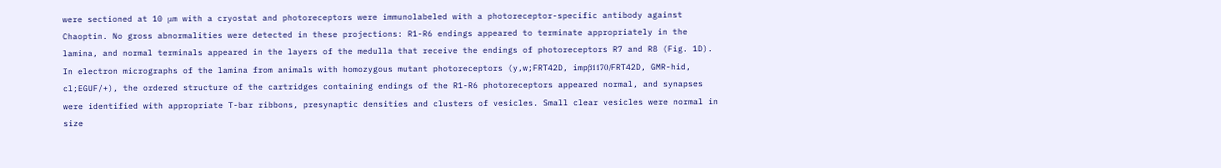were sectioned at 10 μm with a cryostat and photoreceptors were immunolabeled with a photoreceptor-specific antibody against Chaoptin. No gross abnormalities were detected in these projections: R1-R6 endings appeared to terminate appropriately in the lamina, and normal terminals appeared in the layers of the medulla that receive the endings of photoreceptors R7 and R8 (Fig. 1D). In electron micrographs of the lamina from animals with homozygous mutant photoreceptors (y,w;FRT42D, impβ1170/FRT42D, GMR-hid, cl;EGUF/+), the ordered structure of the cartridges containing endings of the R1-R6 photoreceptors appeared normal, and synapses were identified with appropriate T-bar ribbons, presynaptic densities and clusters of vesicles. Small clear vesicles were normal in size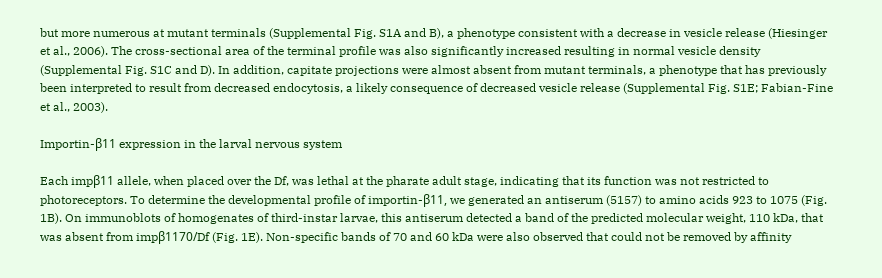but more numerous at mutant terminals (Supplemental Fig. S1A and B), a phenotype consistent with a decrease in vesicle release (Hiesinger et al., 2006). The cross-sectional area of the terminal profile was also significantly increased resulting in normal vesicle density (Supplemental Fig. S1C and D). In addition, capitate projections were almost absent from mutant terminals, a phenotype that has previously been interpreted to result from decreased endocytosis, a likely consequence of decreased vesicle release (Supplemental Fig. S1E; Fabian-Fine et al., 2003).

Importin-β11 expression in the larval nervous system

Each impβ11 allele, when placed over the Df, was lethal at the pharate adult stage, indicating that its function was not restricted to photoreceptors. To determine the developmental profile of importin-β11, we generated an antiserum (5157) to amino acids 923 to 1075 (Fig. 1B). On immunoblots of homogenates of third-instar larvae, this antiserum detected a band of the predicted molecular weight, 110 kDa, that was absent from impβ1170/Df (Fig. 1E). Non-specific bands of 70 and 60 kDa were also observed that could not be removed by affinity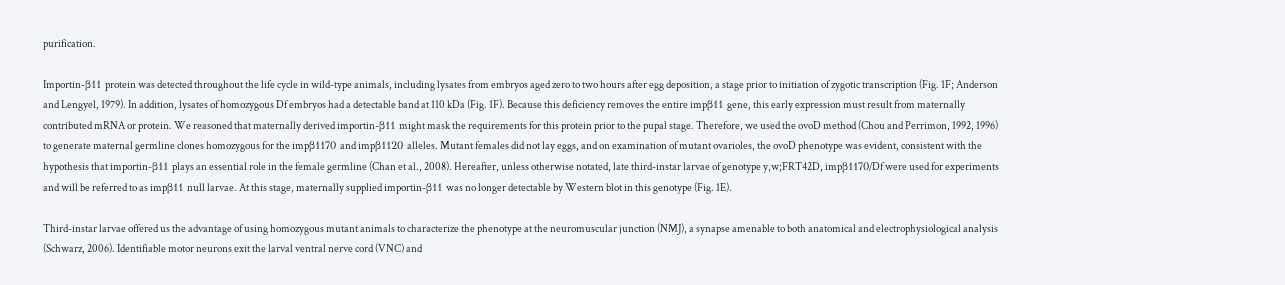purification.

Importin-β11 protein was detected throughout the life cycle in wild-type animals, including lysates from embryos aged zero to two hours after egg deposition, a stage prior to initiation of zygotic transcription (Fig. 1F; Anderson and Lengyel, 1979). In addition, lysates of homozygous Df embryos had a detectable band at 110 kDa (Fig. 1F). Because this deficiency removes the entire impβ11 gene, this early expression must result from maternally contributed mRNA or protein. We reasoned that maternally derived importin-β11 might mask the requirements for this protein prior to the pupal stage. Therefore, we used the ovoD method (Chou and Perrimon, 1992, 1996) to generate maternal germline clones homozygous for the impβ1170 and impβ1120 alleles. Mutant females did not lay eggs, and on examination of mutant ovarioles, the ovoD phenotype was evident, consistent with the hypothesis that importin-β11 plays an essential role in the female germline (Chan et al., 2008). Hereafter, unless otherwise notated, late third-instar larvae of genotype y,w;FRT42D, impβ1170/Df were used for experiments and will be referred to as impβ11 null larvae. At this stage, maternally supplied importin-β11 was no longer detectable by Western blot in this genotype (Fig. 1E).

Third-instar larvae offered us the advantage of using homozygous mutant animals to characterize the phenotype at the neuromuscular junction (NMJ), a synapse amenable to both anatomical and electrophysiological analysis (Schwarz, 2006). Identifiable motor neurons exit the larval ventral nerve cord (VNC) and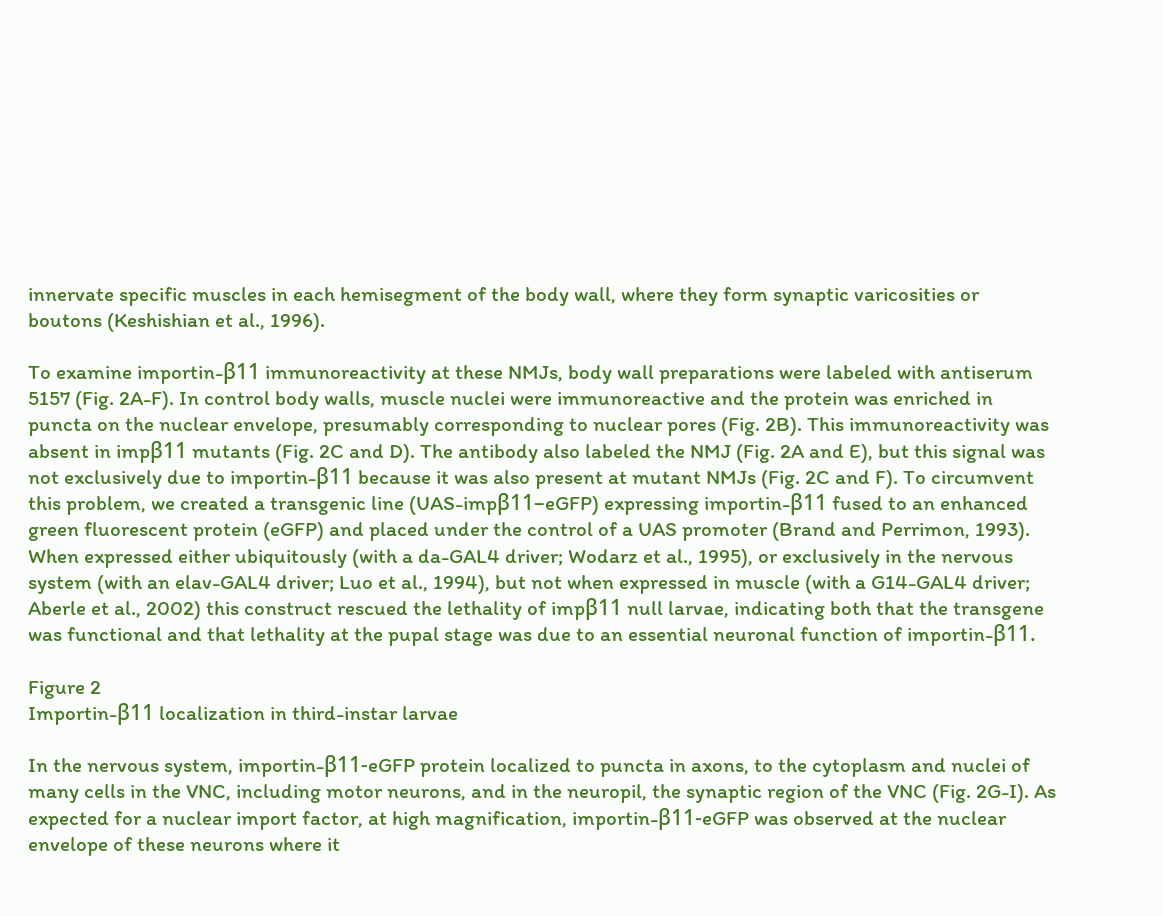innervate specific muscles in each hemisegment of the body wall, where they form synaptic varicosities or boutons (Keshishian et al., 1996).

To examine importin-β11 immunoreactivity at these NMJs, body wall preparations were labeled with antiserum 5157 (Fig. 2A-F). In control body walls, muscle nuclei were immunoreactive and the protein was enriched in puncta on the nuclear envelope, presumably corresponding to nuclear pores (Fig. 2B). This immunoreactivity was absent in impβ11 mutants (Fig. 2C and D). The antibody also labeled the NMJ (Fig. 2A and E), but this signal was not exclusively due to importin-β11 because it was also present at mutant NMJs (Fig. 2C and F). To circumvent this problem, we created a transgenic line (UAS-impβ11–eGFP) expressing importin-β11 fused to an enhanced green fluorescent protein (eGFP) and placed under the control of a UAS promoter (Brand and Perrimon, 1993). When expressed either ubiquitously (with a da-GAL4 driver; Wodarz et al., 1995), or exclusively in the nervous system (with an elav-GAL4 driver; Luo et al., 1994), but not when expressed in muscle (with a G14-GAL4 driver; Aberle et al., 2002) this construct rescued the lethality of impβ11 null larvae, indicating both that the transgene was functional and that lethality at the pupal stage was due to an essential neuronal function of importin-β11.

Figure 2
Importin-β11 localization in third-instar larvae

In the nervous system, importin-β11-eGFP protein localized to puncta in axons, to the cytoplasm and nuclei of many cells in the VNC, including motor neurons, and in the neuropil, the synaptic region of the VNC (Fig. 2G-I). As expected for a nuclear import factor, at high magnification, importin-β11-eGFP was observed at the nuclear envelope of these neurons where it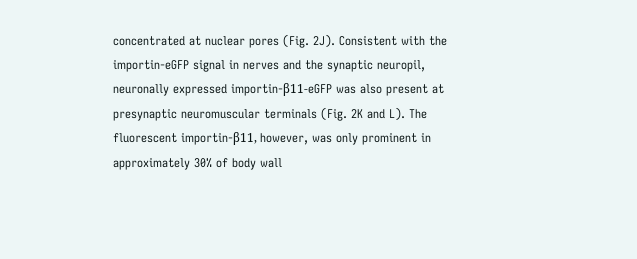concentrated at nuclear pores (Fig. 2J). Consistent with the importin-eGFP signal in nerves and the synaptic neuropil, neuronally expressed importin-β11-eGFP was also present at presynaptic neuromuscular terminals (Fig. 2K and L). The fluorescent importin-β11, however, was only prominent in approximately 30% of body wall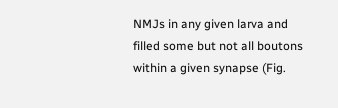NMJs in any given larva and filled some but not all boutons within a given synapse (Fig.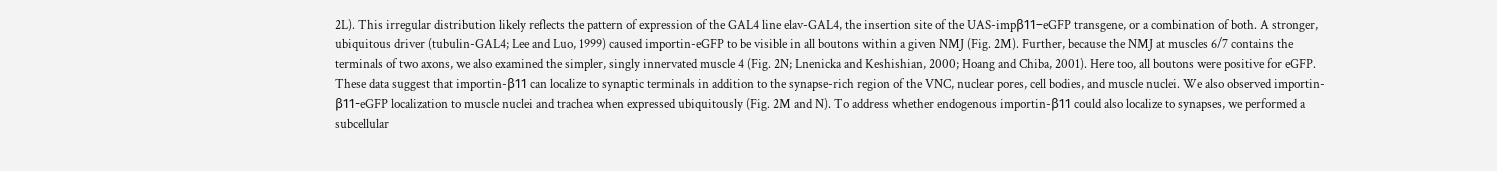2L). This irregular distribution likely reflects the pattern of expression of the GAL4 line elav-GAL4, the insertion site of the UAS-impβ11–eGFP transgene, or a combination of both. A stronger, ubiquitous driver (tubulin-GAL4; Lee and Luo, 1999) caused importin-eGFP to be visible in all boutons within a given NMJ (Fig. 2M). Further, because the NMJ at muscles 6/7 contains the terminals of two axons, we also examined the simpler, singly innervated muscle 4 (Fig. 2N; Lnenicka and Keshishian, 2000; Hoang and Chiba, 2001). Here too, all boutons were positive for eGFP. These data suggest that importin-β11 can localize to synaptic terminals in addition to the synapse-rich region of the VNC, nuclear pores, cell bodies, and muscle nuclei. We also observed importin-β11-eGFP localization to muscle nuclei and trachea when expressed ubiquitously (Fig. 2M and N). To address whether endogenous importin-β11 could also localize to synapses, we performed a subcellular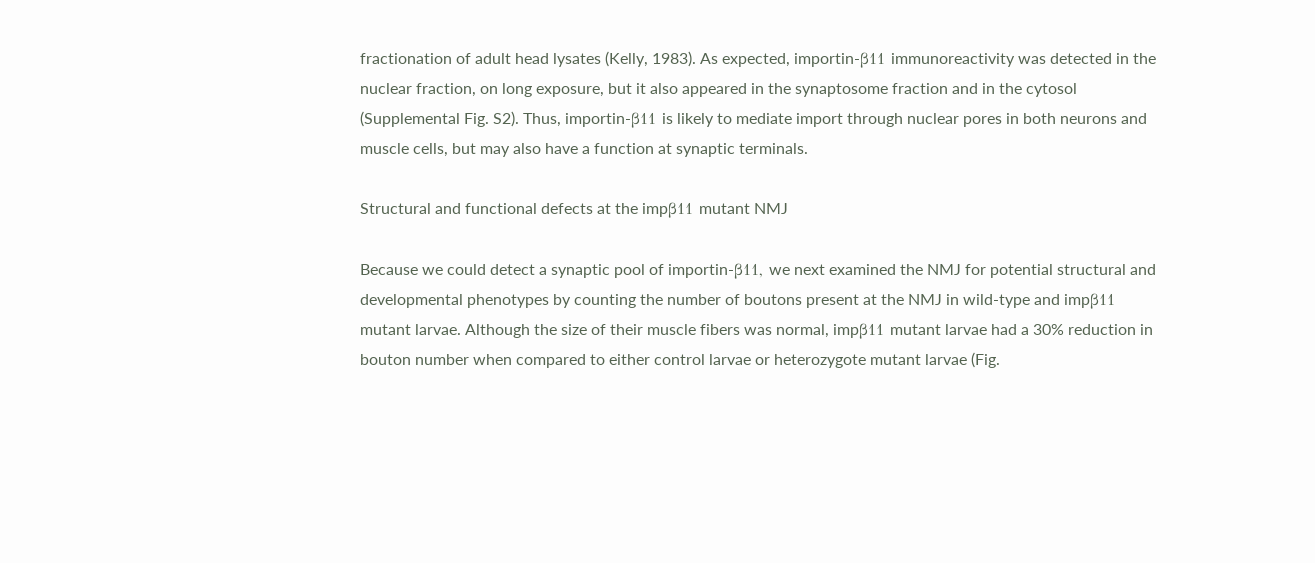fractionation of adult head lysates (Kelly, 1983). As expected, importin-β11 immunoreactivity was detected in the nuclear fraction, on long exposure, but it also appeared in the synaptosome fraction and in the cytosol (Supplemental Fig. S2). Thus, importin-β11 is likely to mediate import through nuclear pores in both neurons and muscle cells, but may also have a function at synaptic terminals.

Structural and functional defects at the impβ11 mutant NMJ

Because we could detect a synaptic pool of importin-β11, we next examined the NMJ for potential structural and developmental phenotypes by counting the number of boutons present at the NMJ in wild-type and impβ11 mutant larvae. Although the size of their muscle fibers was normal, impβ11 mutant larvae had a 30% reduction in bouton number when compared to either control larvae or heterozygote mutant larvae (Fig.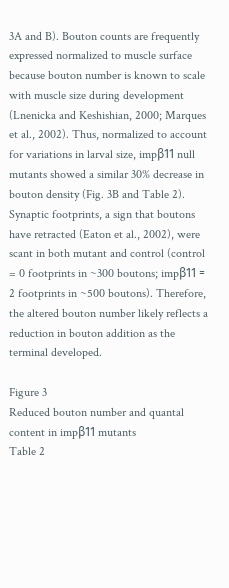3A and B). Bouton counts are frequently expressed normalized to muscle surface because bouton number is known to scale with muscle size during development (Lnenicka and Keshishian, 2000; Marques et al., 2002). Thus, normalized to account for variations in larval size, impβ11 null mutants showed a similar 30% decrease in bouton density (Fig. 3B and Table 2). Synaptic footprints, a sign that boutons have retracted (Eaton et al., 2002), were scant in both mutant and control (control = 0 footprints in ~300 boutons; impβ11 = 2 footprints in ~500 boutons). Therefore, the altered bouton number likely reflects a reduction in bouton addition as the terminal developed.

Figure 3
Reduced bouton number and quantal content in impβ11 mutants
Table 2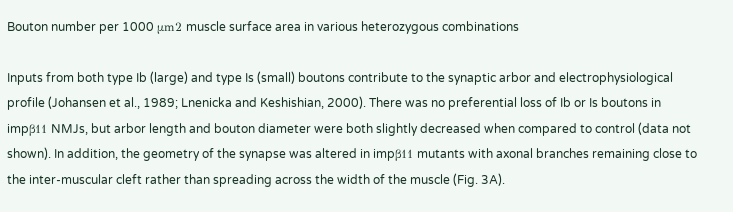Bouton number per 1000 μm2 muscle surface area in various heterozygous combinations

Inputs from both type Ib (large) and type Is (small) boutons contribute to the synaptic arbor and electrophysiological profile (Johansen et al., 1989; Lnenicka and Keshishian, 2000). There was no preferential loss of Ib or Is boutons in impβ11 NMJs, but arbor length and bouton diameter were both slightly decreased when compared to control (data not shown). In addition, the geometry of the synapse was altered in impβ11 mutants with axonal branches remaining close to the inter-muscular cleft rather than spreading across the width of the muscle (Fig. 3A).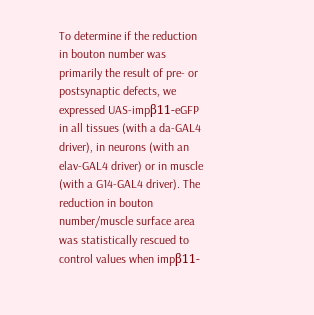To determine if the reduction in bouton number was primarily the result of pre- or postsynaptic defects, we expressed UAS-impβ11-eGFP in all tissues (with a da-GAL4 driver), in neurons (with an elav-GAL4 driver) or in muscle (with a G14-GAL4 driver). The reduction in bouton number/muscle surface area was statistically rescued to control values when impβ11-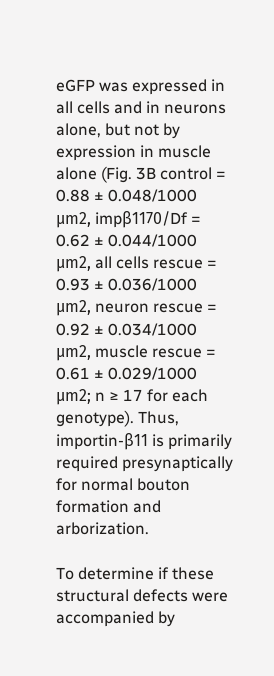eGFP was expressed in all cells and in neurons alone, but not by expression in muscle alone (Fig. 3B control = 0.88 ± 0.048/1000 μm2, impβ1170/Df = 0.62 ± 0.044/1000 μm2, all cells rescue = 0.93 ± 0.036/1000 μm2, neuron rescue = 0.92 ± 0.034/1000 μm2, muscle rescue = 0.61 ± 0.029/1000 μm2; n ≥ 17 for each genotype). Thus, importin-β11 is primarily required presynaptically for normal bouton formation and arborization.

To determine if these structural defects were accompanied by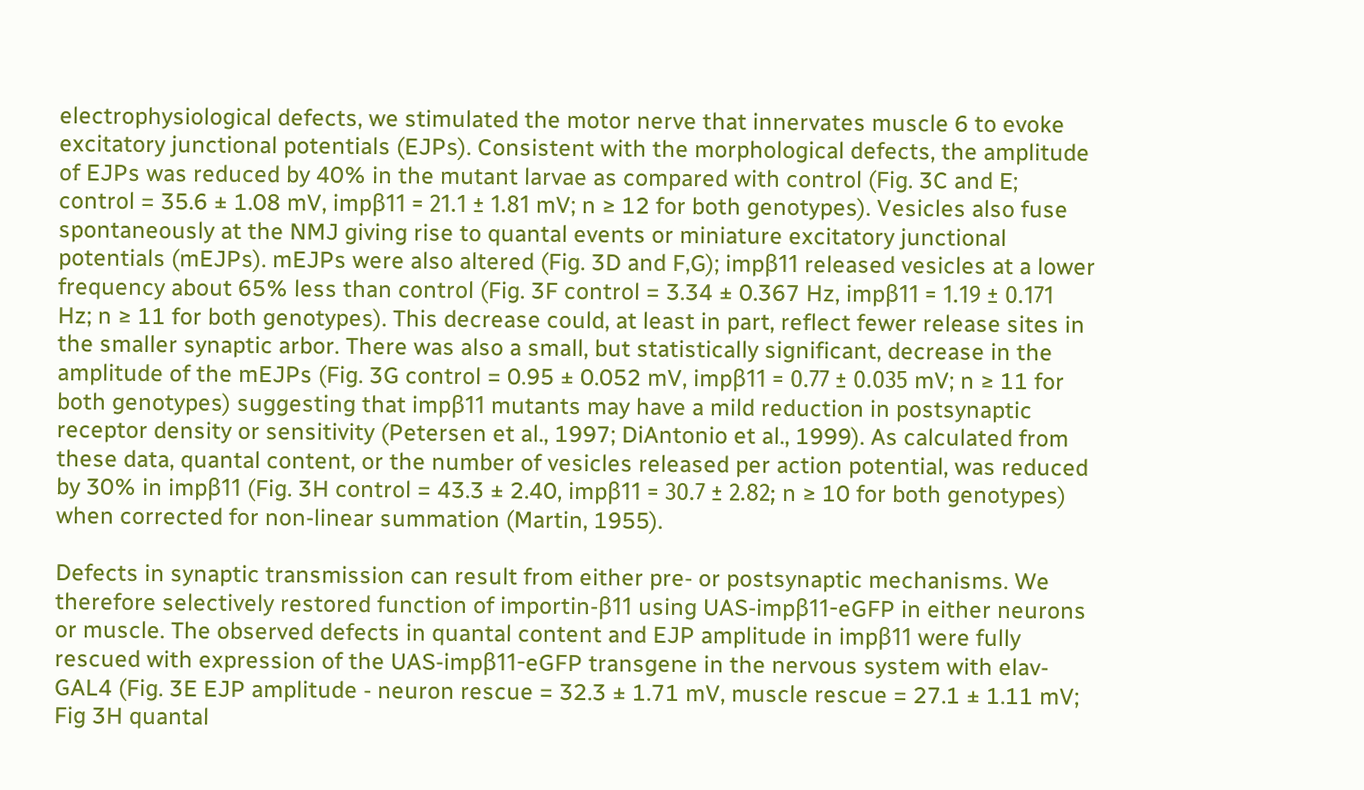electrophysiological defects, we stimulated the motor nerve that innervates muscle 6 to evoke excitatory junctional potentials (EJPs). Consistent with the morphological defects, the amplitude of EJPs was reduced by 40% in the mutant larvae as compared with control (Fig. 3C and E; control = 35.6 ± 1.08 mV, impβ11 = 21.1 ± 1.81 mV; n ≥ 12 for both genotypes). Vesicles also fuse spontaneously at the NMJ giving rise to quantal events or miniature excitatory junctional potentials (mEJPs). mEJPs were also altered (Fig. 3D and F,G); impβ11 released vesicles at a lower frequency about 65% less than control (Fig. 3F control = 3.34 ± 0.367 Hz, impβ11 = 1.19 ± 0.171 Hz; n ≥ 11 for both genotypes). This decrease could, at least in part, reflect fewer release sites in the smaller synaptic arbor. There was also a small, but statistically significant, decrease in the amplitude of the mEJPs (Fig. 3G control = 0.95 ± 0.052 mV, impβ11 = 0.77 ± 0.035 mV; n ≥ 11 for both genotypes) suggesting that impβ11 mutants may have a mild reduction in postsynaptic receptor density or sensitivity (Petersen et al., 1997; DiAntonio et al., 1999). As calculated from these data, quantal content, or the number of vesicles released per action potential, was reduced by 30% in impβ11 (Fig. 3H control = 43.3 ± 2.40, impβ11 = 30.7 ± 2.82; n ≥ 10 for both genotypes) when corrected for non-linear summation (Martin, 1955).

Defects in synaptic transmission can result from either pre- or postsynaptic mechanisms. We therefore selectively restored function of importin-β11 using UAS-impβ11-eGFP in either neurons or muscle. The observed defects in quantal content and EJP amplitude in impβ11 were fully rescued with expression of the UAS-impβ11-eGFP transgene in the nervous system with elav-GAL4 (Fig. 3E EJP amplitude - neuron rescue = 32.3 ± 1.71 mV, muscle rescue = 27.1 ± 1.11 mV; Fig 3H quantal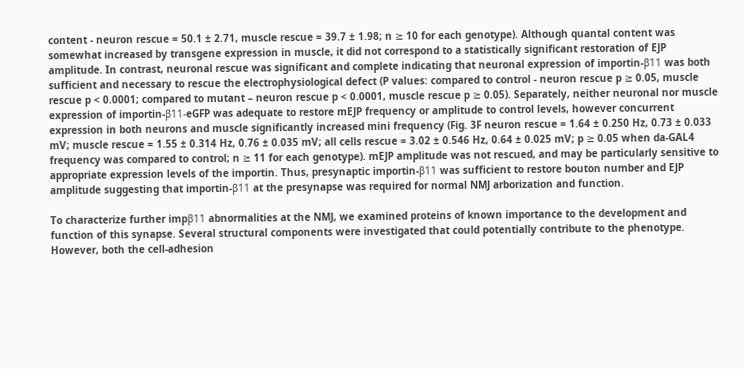content - neuron rescue = 50.1 ± 2.71, muscle rescue = 39.7 ± 1.98; n ≥ 10 for each genotype). Although quantal content was somewhat increased by transgene expression in muscle, it did not correspond to a statistically significant restoration of EJP amplitude. In contrast, neuronal rescue was significant and complete indicating that neuronal expression of importin-β11 was both sufficient and necessary to rescue the electrophysiological defect (P values: compared to control - neuron rescue p ≥ 0.05, muscle rescue p < 0.0001; compared to mutant – neuron rescue p < 0.0001, muscle rescue p ≥ 0.05). Separately, neither neuronal nor muscle expression of importin-β11-eGFP was adequate to restore mEJP frequency or amplitude to control levels, however concurrent expression in both neurons and muscle significantly increased mini frequency (Fig. 3F neuron rescue = 1.64 ± 0.250 Hz, 0.73 ± 0.033 mV; muscle rescue = 1.55 ± 0.314 Hz, 0.76 ± 0.035 mV; all cells rescue = 3.02 ± 0.546 Hz, 0.64 ± 0.025 mV; p ≥ 0.05 when da-GAL4 frequency was compared to control; n ≥ 11 for each genotype). mEJP amplitude was not rescued, and may be particularly sensitive to appropriate expression levels of the importin. Thus, presynaptic importin-β11 was sufficient to restore bouton number and EJP amplitude suggesting that importin-β11 at the presynapse was required for normal NMJ arborization and function.

To characterize further impβ11 abnormalities at the NMJ, we examined proteins of known importance to the development and function of this synapse. Several structural components were investigated that could potentially contribute to the phenotype. However, both the cell-adhesion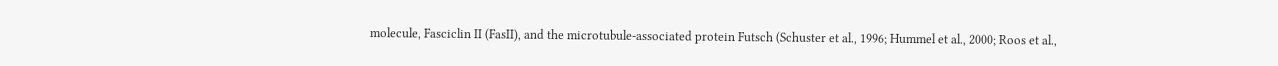molecule, Fasciclin II (FasII), and the microtubule-associated protein Futsch (Schuster et al., 1996; Hummel et al., 2000; Roos et al.,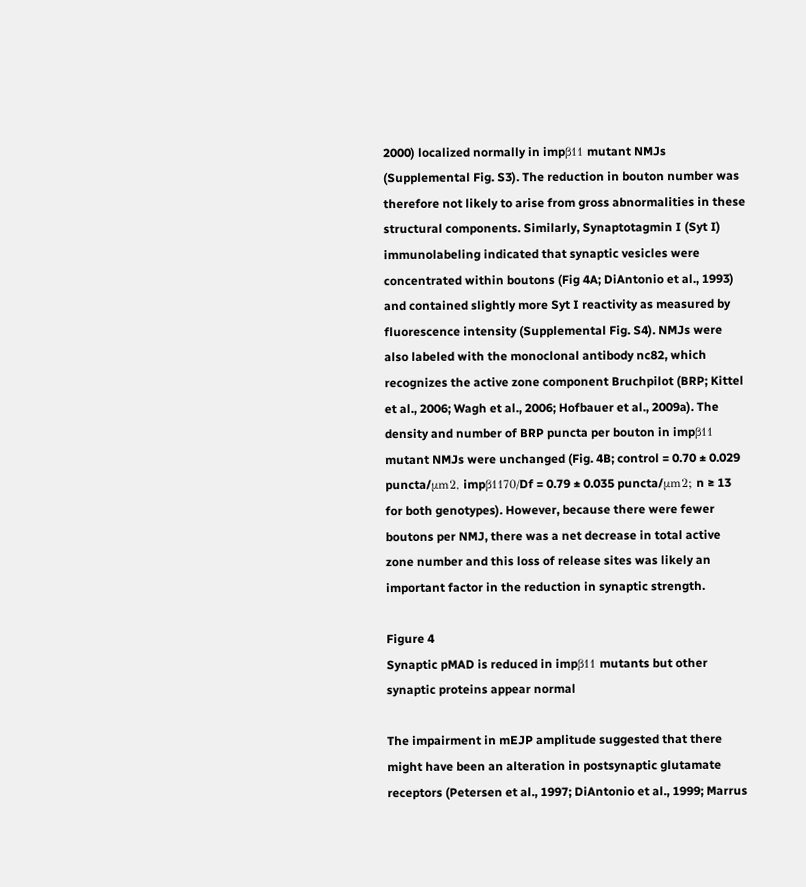2000) localized normally in impβ11 mutant NMJs (Supplemental Fig. S3). The reduction in bouton number was therefore not likely to arise from gross abnormalities in these structural components. Similarly, Synaptotagmin I (Syt I) immunolabeling indicated that synaptic vesicles were concentrated within boutons (Fig 4A; DiAntonio et al., 1993) and contained slightly more Syt I reactivity as measured by fluorescence intensity (Supplemental Fig. S4). NMJs were also labeled with the monoclonal antibody nc82, which recognizes the active zone component Bruchpilot (BRP; Kittel et al., 2006; Wagh et al., 2006; Hofbauer et al., 2009a). The density and number of BRP puncta per bouton in impβ11 mutant NMJs were unchanged (Fig. 4B; control = 0.70 ± 0.029 puncta/μm2, impβ1170/Df = 0.79 ± 0.035 puncta/μm2; n ≥ 13 for both genotypes). However, because there were fewer boutons per NMJ, there was a net decrease in total active zone number and this loss of release sites was likely an important factor in the reduction in synaptic strength.

Figure 4
Synaptic pMAD is reduced in impβ11 mutants but other synaptic proteins appear normal

The impairment in mEJP amplitude suggested that there might have been an alteration in postsynaptic glutamate receptors (Petersen et al., 1997; DiAntonio et al., 1999; Marrus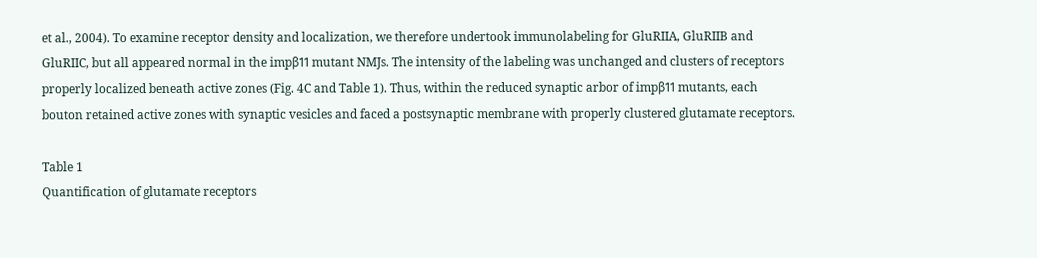et al., 2004). To examine receptor density and localization, we therefore undertook immunolabeling for GluRIIA, GluRIIB and GluRIIC, but all appeared normal in the impβ11 mutant NMJs. The intensity of the labeling was unchanged and clusters of receptors properly localized beneath active zones (Fig. 4C and Table 1). Thus, within the reduced synaptic arbor of impβ11 mutants, each bouton retained active zones with synaptic vesicles and faced a postsynaptic membrane with properly clustered glutamate receptors.

Table 1
Quantification of glutamate receptors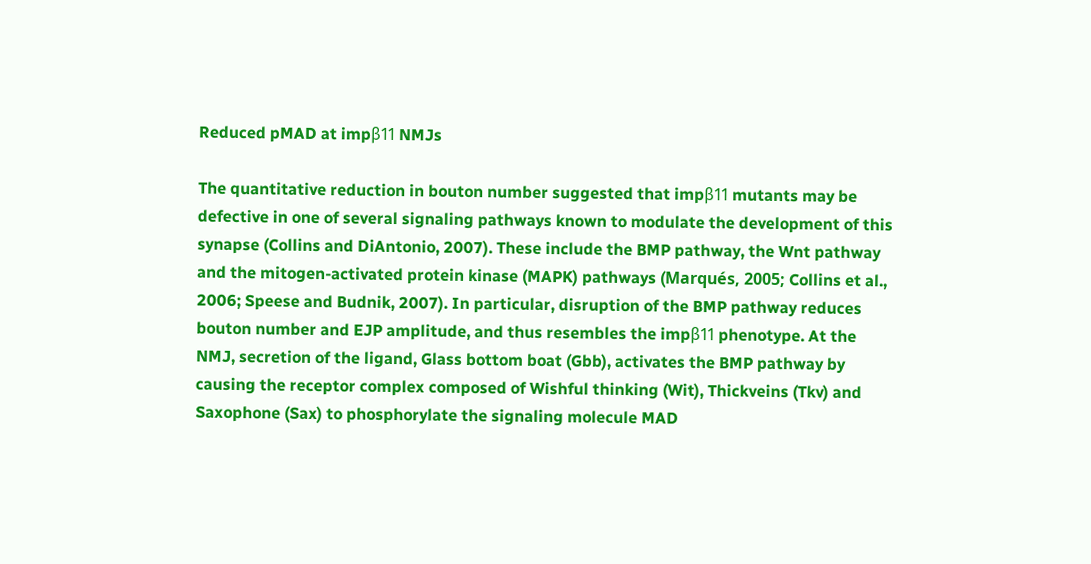Reduced pMAD at impβ11 NMJs

The quantitative reduction in bouton number suggested that impβ11 mutants may be defective in one of several signaling pathways known to modulate the development of this synapse (Collins and DiAntonio, 2007). These include the BMP pathway, the Wnt pathway and the mitogen-activated protein kinase (MAPK) pathways (Marqués, 2005; Collins et al., 2006; Speese and Budnik, 2007). In particular, disruption of the BMP pathway reduces bouton number and EJP amplitude, and thus resembles the impβ11 phenotype. At the NMJ, secretion of the ligand, Glass bottom boat (Gbb), activates the BMP pathway by causing the receptor complex composed of Wishful thinking (Wit), Thickveins (Tkv) and Saxophone (Sax) to phosphorylate the signaling molecule MAD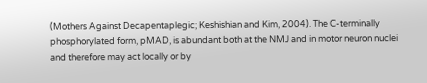(Mothers Against Decapentaplegic; Keshishian and Kim, 2004). The C-terminally phosphorylated form, pMAD, is abundant both at the NMJ and in motor neuron nuclei and therefore may act locally or by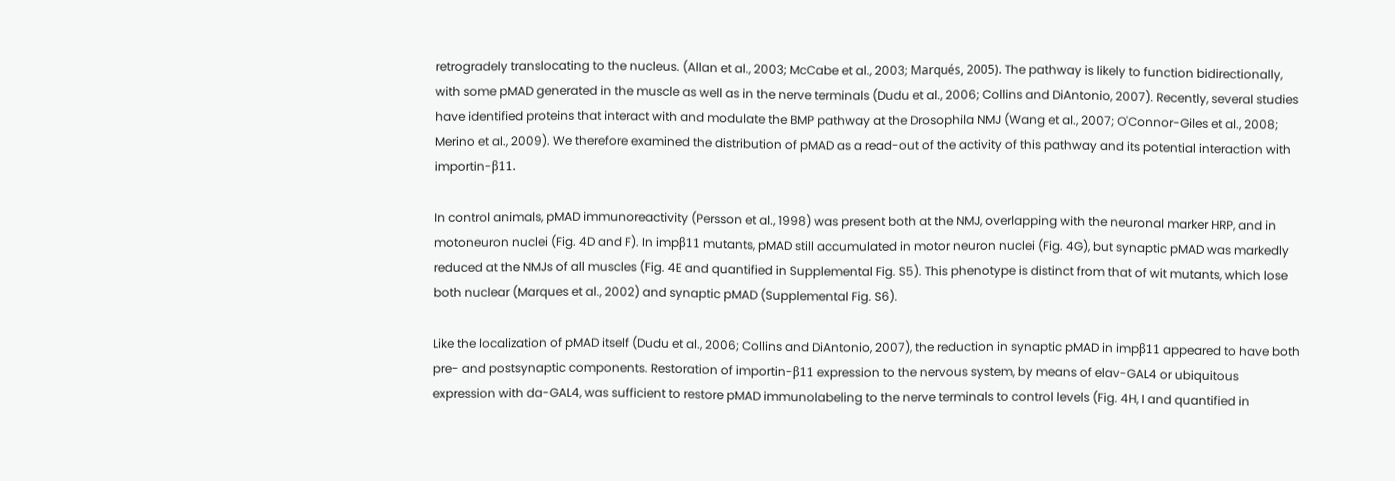retrogradely translocating to the nucleus. (Allan et al., 2003; McCabe et al., 2003; Marqués, 2005). The pathway is likely to function bidirectionally, with some pMAD generated in the muscle as well as in the nerve terminals (Dudu et al., 2006; Collins and DiAntonio, 2007). Recently, several studies have identified proteins that interact with and modulate the BMP pathway at the Drosophila NMJ (Wang et al., 2007; O'Connor-Giles et al., 2008; Merino et al., 2009). We therefore examined the distribution of pMAD as a read-out of the activity of this pathway and its potential interaction with importin-β11.

In control animals, pMAD immunoreactivity (Persson et al., 1998) was present both at the NMJ, overlapping with the neuronal marker HRP, and in motoneuron nuclei (Fig. 4D and F). In impβ11 mutants, pMAD still accumulated in motor neuron nuclei (Fig. 4G), but synaptic pMAD was markedly reduced at the NMJs of all muscles (Fig. 4E and quantified in Supplemental Fig. S5). This phenotype is distinct from that of wit mutants, which lose both nuclear (Marques et al., 2002) and synaptic pMAD (Supplemental Fig. S6).

Like the localization of pMAD itself (Dudu et al., 2006; Collins and DiAntonio, 2007), the reduction in synaptic pMAD in impβ11 appeared to have both pre- and postsynaptic components. Restoration of importin-β11 expression to the nervous system, by means of elav-GAL4 or ubiquitous expression with da-GAL4, was sufficient to restore pMAD immunolabeling to the nerve terminals to control levels (Fig. 4H, I and quantified in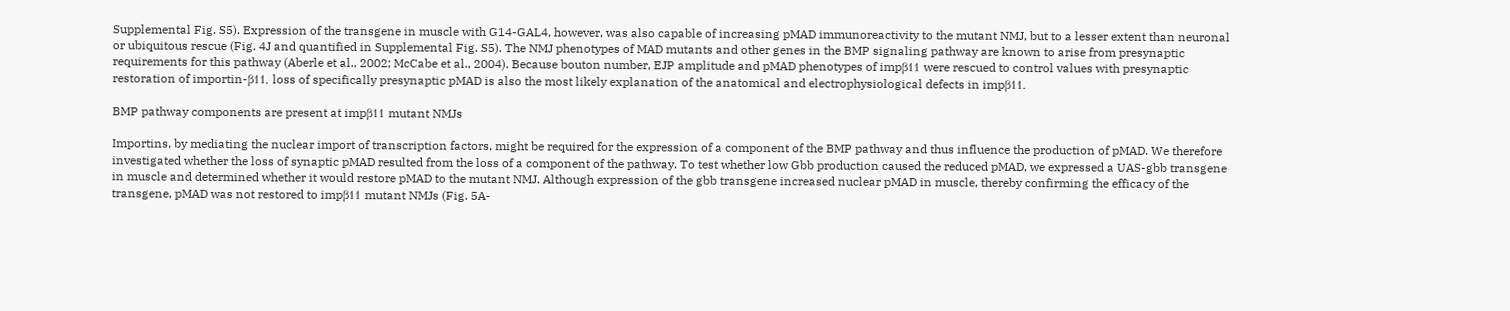Supplemental Fig. S5). Expression of the transgene in muscle with G14-GAL4, however, was also capable of increasing pMAD immunoreactivity to the mutant NMJ, but to a lesser extent than neuronal or ubiquitous rescue (Fig. 4J and quantified in Supplemental Fig. S5). The NMJ phenotypes of MAD mutants and other genes in the BMP signaling pathway are known to arise from presynaptic requirements for this pathway (Aberle et al., 2002; McCabe et al., 2004). Because bouton number, EJP amplitude and pMAD phenotypes of impβ11 were rescued to control values with presynaptic restoration of importin-β11, loss of specifically presynaptic pMAD is also the most likely explanation of the anatomical and electrophysiological defects in impβ11.

BMP pathway components are present at impβ11 mutant NMJs

Importins, by mediating the nuclear import of transcription factors, might be required for the expression of a component of the BMP pathway and thus influence the production of pMAD. We therefore investigated whether the loss of synaptic pMAD resulted from the loss of a component of the pathway. To test whether low Gbb production caused the reduced pMAD, we expressed a UAS-gbb transgene in muscle and determined whether it would restore pMAD to the mutant NMJ. Although expression of the gbb transgene increased nuclear pMAD in muscle, thereby confirming the efficacy of the transgene, pMAD was not restored to impβ11 mutant NMJs (Fig. 5A-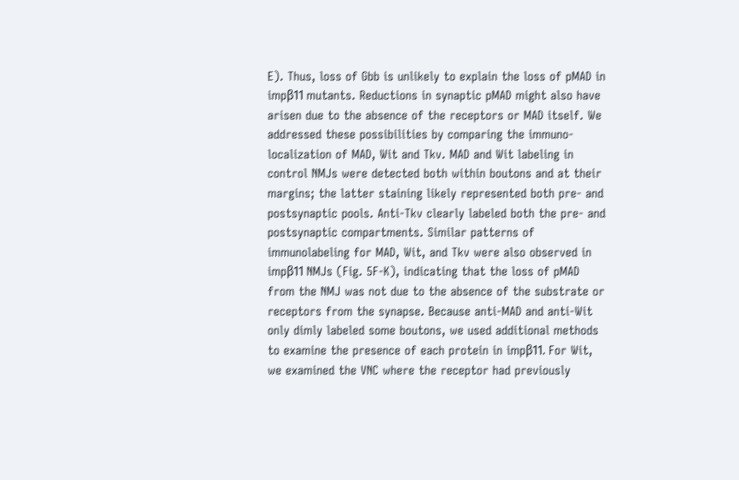E). Thus, loss of Gbb is unlikely to explain the loss of pMAD in impβ11 mutants. Reductions in synaptic pMAD might also have arisen due to the absence of the receptors or MAD itself. We addressed these possibilities by comparing the immuno-localization of MAD, Wit and Tkv. MAD and Wit labeling in control NMJs were detected both within boutons and at their margins; the latter staining likely represented both pre- and postsynaptic pools. Anti-Tkv clearly labeled both the pre- and postsynaptic compartments. Similar patterns of immunolabeling for MAD, Wit, and Tkv were also observed in impβ11 NMJs (Fig. 5F-K), indicating that the loss of pMAD from the NMJ was not due to the absence of the substrate or receptors from the synapse. Because anti-MAD and anti-Wit only dimly labeled some boutons, we used additional methods to examine the presence of each protein in impβ11. For Wit, we examined the VNC where the receptor had previously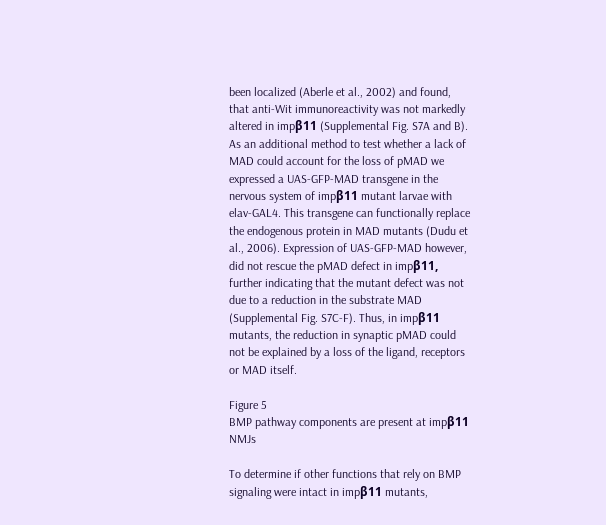been localized (Aberle et al., 2002) and found, that anti-Wit immunoreactivity was not markedly altered in impβ11 (Supplemental Fig. S7A and B). As an additional method to test whether a lack of MAD could account for the loss of pMAD we expressed a UAS-GFP-MAD transgene in the nervous system of impβ11 mutant larvae with elav-GAL4. This transgene can functionally replace the endogenous protein in MAD mutants (Dudu et al., 2006). Expression of UAS-GFP-MAD however, did not rescue the pMAD defect in impβ11, further indicating that the mutant defect was not due to a reduction in the substrate MAD (Supplemental Fig. S7C-F). Thus, in impβ11 mutants, the reduction in synaptic pMAD could not be explained by a loss of the ligand, receptors or MAD itself.

Figure 5
BMP pathway components are present at impβ11 NMJs

To determine if other functions that rely on BMP signaling were intact in impβ11 mutants,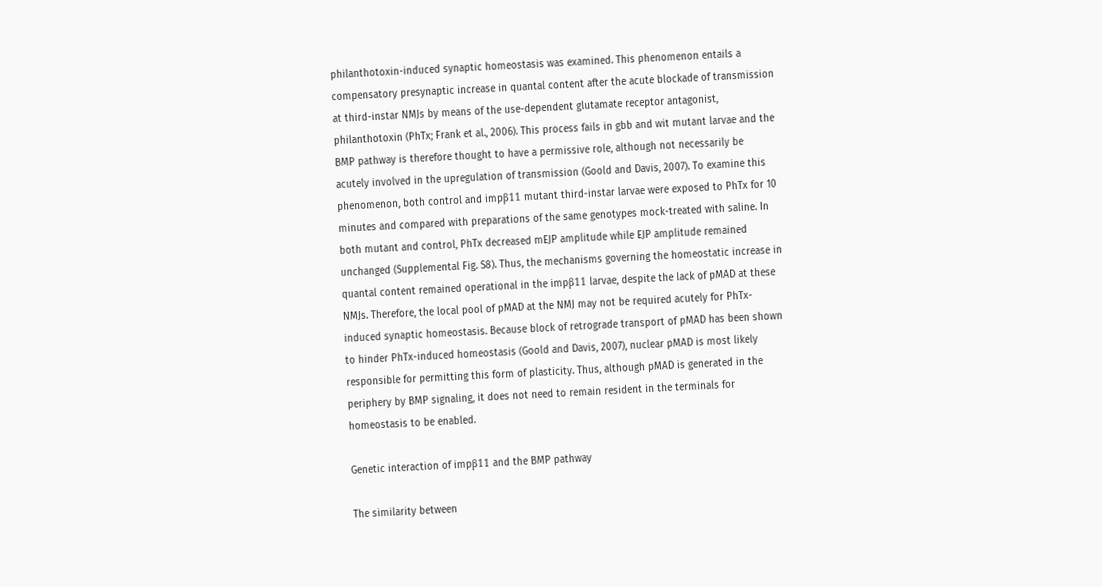philanthotoxin-induced synaptic homeostasis was examined. This phenomenon entails a compensatory presynaptic increase in quantal content after the acute blockade of transmission at third-instar NMJs by means of the use-dependent glutamate receptor antagonist, philanthotoxin (PhTx; Frank et al., 2006). This process fails in gbb and wit mutant larvae and the BMP pathway is therefore thought to have a permissive role, although not necessarily be acutely involved in the upregulation of transmission (Goold and Davis, 2007). To examine this phenomenon, both control and impβ11 mutant third-instar larvae were exposed to PhTx for 10 minutes and compared with preparations of the same genotypes mock-treated with saline. In both mutant and control, PhTx decreased mEJP amplitude while EJP amplitude remained unchanged (Supplemental Fig. S8). Thus, the mechanisms governing the homeostatic increase in quantal content remained operational in the impβ11 larvae, despite the lack of pMAD at these NMJs. Therefore, the local pool of pMAD at the NMJ may not be required acutely for PhTx-induced synaptic homeostasis. Because block of retrograde transport of pMAD has been shown to hinder PhTx-induced homeostasis (Goold and Davis, 2007), nuclear pMAD is most likely responsible for permitting this form of plasticity. Thus, although pMAD is generated in the periphery by BMP signaling, it does not need to remain resident in the terminals for homeostasis to be enabled.

Genetic interaction of impβ11 and the BMP pathway

The similarity between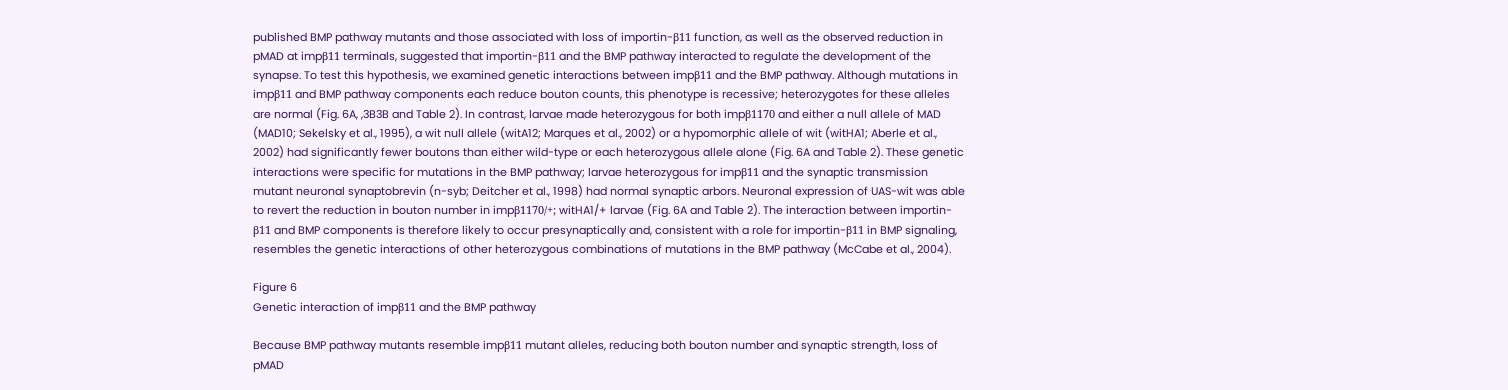published BMP pathway mutants and those associated with loss of importin-β11 function, as well as the observed reduction in pMAD at impβ11 terminals, suggested that importin-β11 and the BMP pathway interacted to regulate the development of the synapse. To test this hypothesis, we examined genetic interactions between impβ11 and the BMP pathway. Although mutations in impβ11 and BMP pathway components each reduce bouton counts, this phenotype is recessive; heterozygotes for these alleles are normal (Fig. 6A, ,3B3B and Table 2). In contrast, larvae made heterozygous for both impβ1170 and either a null allele of MAD (MAD10; Sekelsky et al., 1995), a wit null allele (witA12; Marques et al., 2002) or a hypomorphic allele of wit (witHA1; Aberle et al., 2002) had significantly fewer boutons than either wild-type or each heterozygous allele alone (Fig. 6A and Table 2). These genetic interactions were specific for mutations in the BMP pathway; larvae heterozygous for impβ11 and the synaptic transmission mutant neuronal synaptobrevin (n-syb; Deitcher et al., 1998) had normal synaptic arbors. Neuronal expression of UAS-wit was able to revert the reduction in bouton number in impβ1170/+; witHA1/+ larvae (Fig. 6A and Table 2). The interaction between importin-β11 and BMP components is therefore likely to occur presynaptically and, consistent with a role for importin-β11 in BMP signaling, resembles the genetic interactions of other heterozygous combinations of mutations in the BMP pathway (McCabe et al., 2004).

Figure 6
Genetic interaction of impβ11 and the BMP pathway

Because BMP pathway mutants resemble impβ11 mutant alleles, reducing both bouton number and synaptic strength, loss of pMAD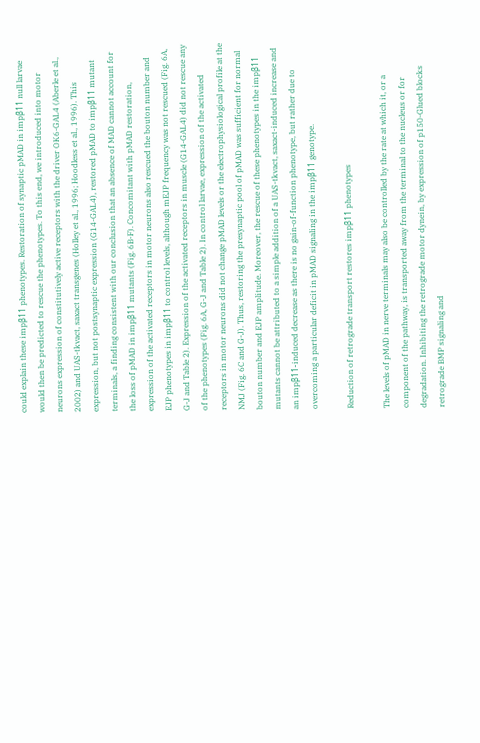could explain these impβ11 phenotypes. Restoration of synaptic pMAD in impβ11 null larvae would then be predicted to rescue the phenotypes. To this end, we introduced into motor neurons expression of constitutively active receptors with the driver OK6-GAL4 (Aberle et al., 2002) and UAS-tkvact, saxact transgenes (Holley et al., 1996; Hoodless et al., 1996). This expression, but not postsynaptic expression (G14-GAL4), restored pMAD to impβ11 mutant terminals, a finding consistent with our conclusion that an absence of MAD cannot account for the loss of pMAD in impβ11 mutants (Fig. 6B-F). Concomitant with pMAD restoration, expression of the activated receptors in motor neurons also rescued the bouton number and EJP phenotypes in impβ11 to control levels, although mEJP frequency was not rescued (Fig. 6A, G-J and Table 2). Expression of the activated receptors in muscle (G14-GAL4) did not rescue any of the phenotypes (Fig. 6A, G-J and Table 2). In control larvae, expression of the activated receptors in motor neurons did not change pMAD levels or the electrophysiological profile at the NMJ (Fig. 6C and G-J). Thus, restoring the presynaptic pool of pMAD was sufficient for normal bouton number and EJP amplitude. Moreover, the rescue of these phenotypes in the impβ11 mutants cannot be attributed to a simple addition of a UAS-tkvact, saxact-induced increase and an impβ11-induced decrease as there is no gain-of-function phenotype, but rather due to overcoming a particular deficit in pMAD signaling in the impβ11 genotype.

Reduction of retrograde transport restores impβ11 phenotypes

The levels of pMAD in nerve terminals may also be controlled by the rate at which it, or a component of the pathway, is transported away from the terminal to the nucleus or for degradation. Inhibiting the retrograde motor dynein, by expression of p150-Glued blocks retrograde BMP signaling and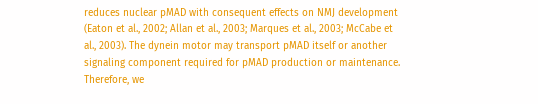reduces nuclear pMAD with consequent effects on NMJ development (Eaton et al., 2002; Allan et al., 2003; Marques et al., 2003; McCabe et al., 2003). The dynein motor may transport pMAD itself or another signaling component required for pMAD production or maintenance. Therefore, we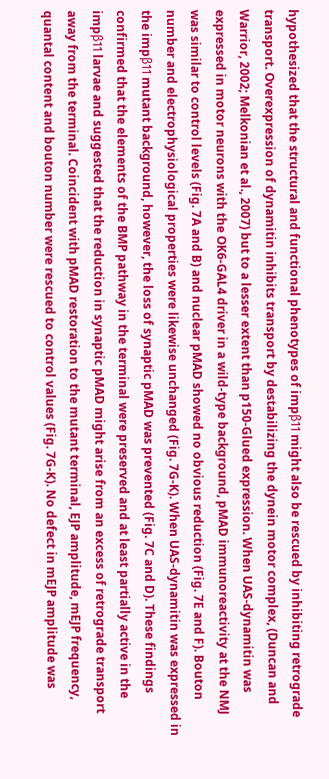hypothesized that the structural and functional phenotypes of impβ11 might also be rescued by inhibiting retrograde transport. Overexpression of dynamitin inhibits transport by destabilizing the dynein motor complex, (Duncan and Warrior, 2002; Melkonian et al., 2007) but to a lesser extent than p150-Glued expression. When UAS-dynamitin was expressed in motor neurons with the OK6-GAL4 driver in a wild-type background, pMAD immunoreactivity at the NMJ was similar to control levels (Fig. 7A and B) and nuclear pMAD showed no obvious reduction (Fig. 7E and F). Bouton number and electrophysiological properties were likewise unchanged (Fig. 7G-K). When UAS-dynamitin was expressed in the impβ11 mutant background, however, the loss of synaptic pMAD was prevented (Fig. 7C and D). These findings confirmed that the elements of the BMP pathway in the terminal were preserved and at least partially active in the impβ11 larvae and suggested that the reduction in synaptic pMAD might arise from an excess of retrograde transport away from the terminal. Coincident with pMAD restoration to the mutant terminal, EJP amplitude, mEJP frequency, quantal content and bouton number were rescued to control values (Fig. 7G-K). No defect in mEJP amplitude was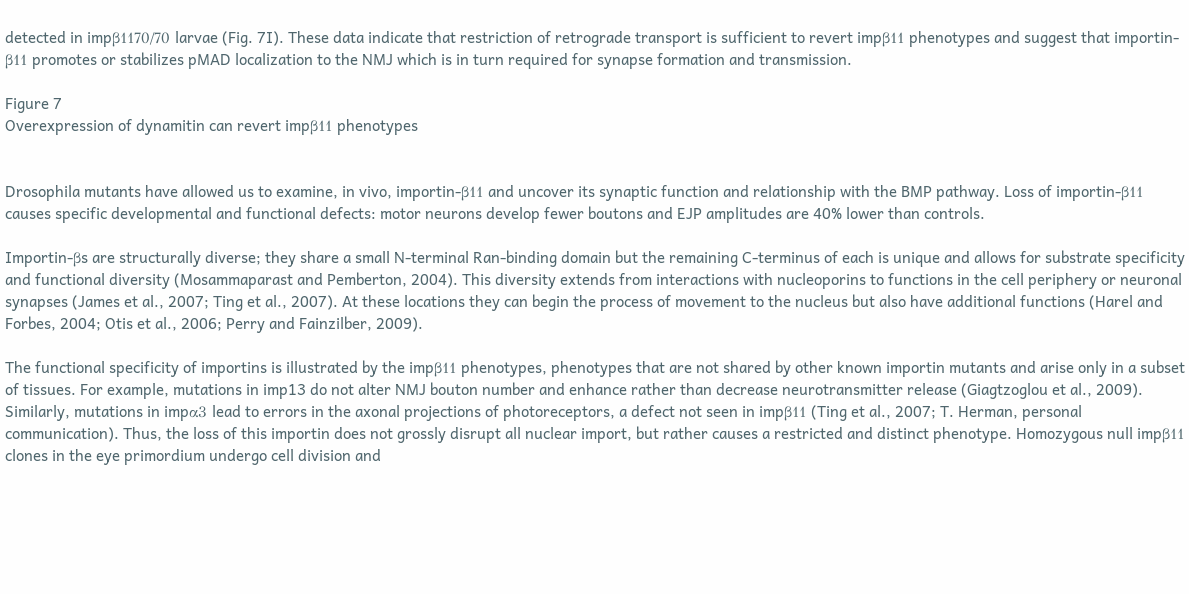detected in impβ1170/70 larvae (Fig. 7I). These data indicate that restriction of retrograde transport is sufficient to revert impβ11 phenotypes and suggest that importin-β11 promotes or stabilizes pMAD localization to the NMJ which is in turn required for synapse formation and transmission.

Figure 7
Overexpression of dynamitin can revert impβ11 phenotypes


Drosophila mutants have allowed us to examine, in vivo, importin-β11 and uncover its synaptic function and relationship with the BMP pathway. Loss of importin-β11 causes specific developmental and functional defects: motor neurons develop fewer boutons and EJP amplitudes are 40% lower than controls.

Importin-βs are structurally diverse; they share a small N-terminal Ran-binding domain but the remaining C-terminus of each is unique and allows for substrate specificity and functional diversity (Mosammaparast and Pemberton, 2004). This diversity extends from interactions with nucleoporins to functions in the cell periphery or neuronal synapses (James et al., 2007; Ting et al., 2007). At these locations they can begin the process of movement to the nucleus but also have additional functions (Harel and Forbes, 2004; Otis et al., 2006; Perry and Fainzilber, 2009).

The functional specificity of importins is illustrated by the impβ11 phenotypes, phenotypes that are not shared by other known importin mutants and arise only in a subset of tissues. For example, mutations in imp13 do not alter NMJ bouton number and enhance rather than decrease neurotransmitter release (Giagtzoglou et al., 2009). Similarly, mutations in impα3 lead to errors in the axonal projections of photoreceptors, a defect not seen in impβ11 (Ting et al., 2007; T. Herman, personal communication). Thus, the loss of this importin does not grossly disrupt all nuclear import, but rather causes a restricted and distinct phenotype. Homozygous null impβ11 clones in the eye primordium undergo cell division and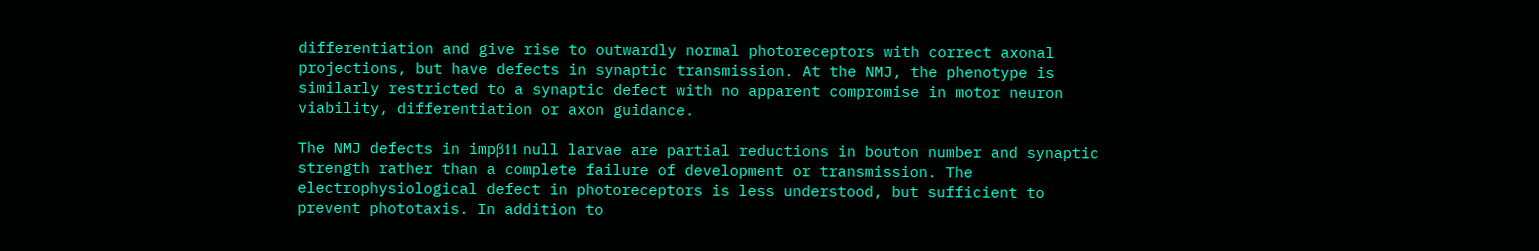differentiation and give rise to outwardly normal photoreceptors with correct axonal projections, but have defects in synaptic transmission. At the NMJ, the phenotype is similarly restricted to a synaptic defect with no apparent compromise in motor neuron viability, differentiation or axon guidance.

The NMJ defects in impβ11 null larvae are partial reductions in bouton number and synaptic strength rather than a complete failure of development or transmission. The electrophysiological defect in photoreceptors is less understood, but sufficient to prevent phototaxis. In addition to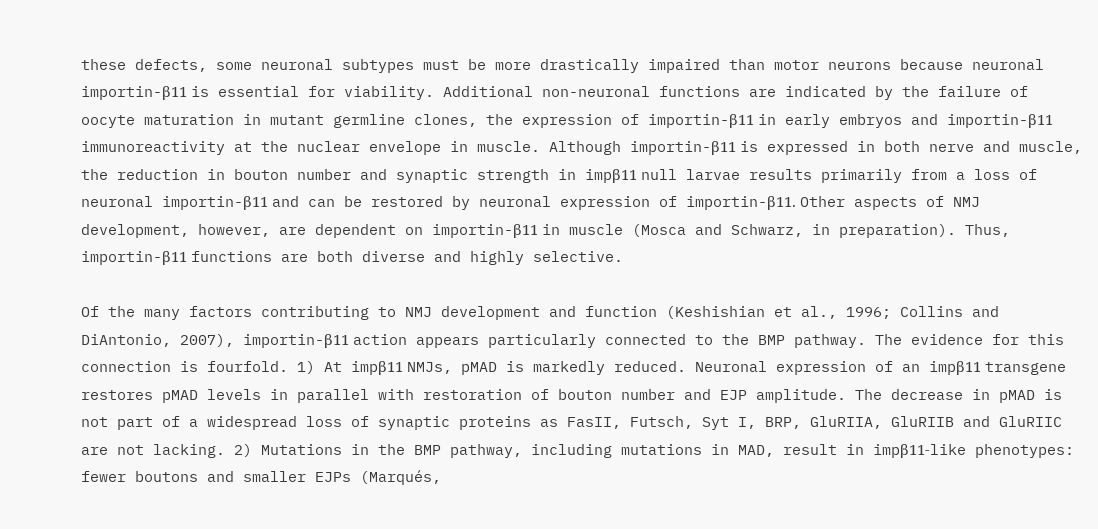these defects, some neuronal subtypes must be more drastically impaired than motor neurons because neuronal importin-β11 is essential for viability. Additional non-neuronal functions are indicated by the failure of oocyte maturation in mutant germline clones, the expression of importin-β11 in early embryos and importin-β11 immunoreactivity at the nuclear envelope in muscle. Although importin-β11 is expressed in both nerve and muscle, the reduction in bouton number and synaptic strength in impβ11 null larvae results primarily from a loss of neuronal importin-β11 and can be restored by neuronal expression of importin-β11. Other aspects of NMJ development, however, are dependent on importin-β11 in muscle (Mosca and Schwarz, in preparation). Thus, importin-β11 functions are both diverse and highly selective.

Of the many factors contributing to NMJ development and function (Keshishian et al., 1996; Collins and DiAntonio, 2007), importin-β11 action appears particularly connected to the BMP pathway. The evidence for this connection is fourfold. 1) At impβ11 NMJs, pMAD is markedly reduced. Neuronal expression of an impβ11 transgene restores pMAD levels in parallel with restoration of bouton number and EJP amplitude. The decrease in pMAD is not part of a widespread loss of synaptic proteins as FasII, Futsch, Syt I, BRP, GluRIIA, GluRIIB and GluRIIC are not lacking. 2) Mutations in the BMP pathway, including mutations in MAD, result in impβ11-like phenotypes: fewer boutons and smaller EJPs (Marqués,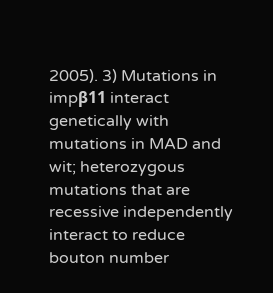2005). 3) Mutations in impβ11 interact genetically with mutations in MAD and wit; heterozygous mutations that are recessive independently interact to reduce bouton number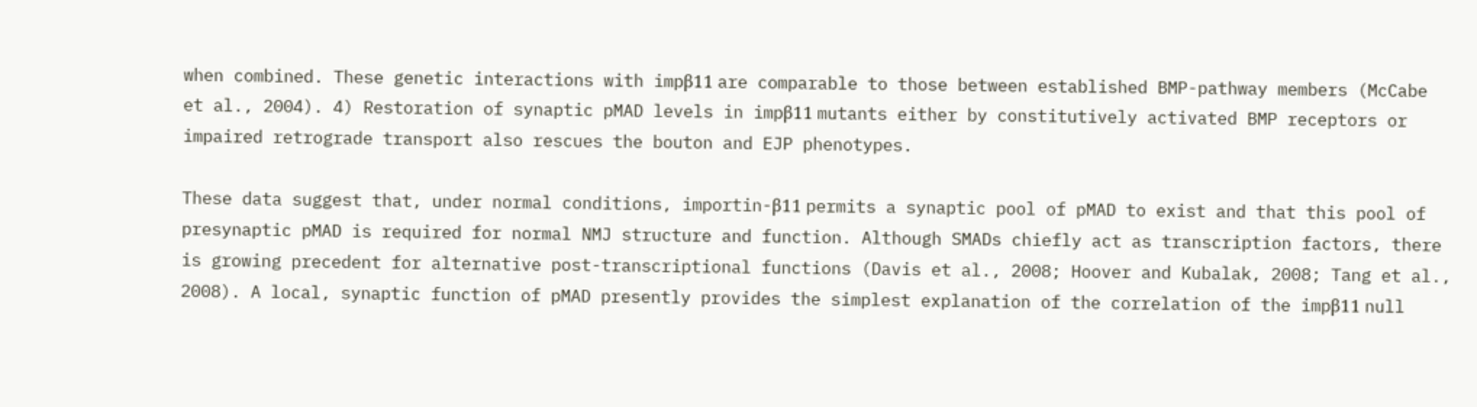when combined. These genetic interactions with impβ11 are comparable to those between established BMP-pathway members (McCabe et al., 2004). 4) Restoration of synaptic pMAD levels in impβ11 mutants either by constitutively activated BMP receptors or impaired retrograde transport also rescues the bouton and EJP phenotypes.

These data suggest that, under normal conditions, importin-β11 permits a synaptic pool of pMAD to exist and that this pool of presynaptic pMAD is required for normal NMJ structure and function. Although SMADs chiefly act as transcription factors, there is growing precedent for alternative post-transcriptional functions (Davis et al., 2008; Hoover and Kubalak, 2008; Tang et al., 2008). A local, synaptic function of pMAD presently provides the simplest explanation of the correlation of the impβ11 null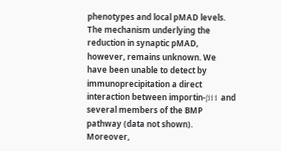phenotypes and local pMAD levels. The mechanism underlying the reduction in synaptic pMAD, however, remains unknown. We have been unable to detect by immunoprecipitation a direct interaction between importin-β11 and several members of the BMP pathway (data not shown). Moreover,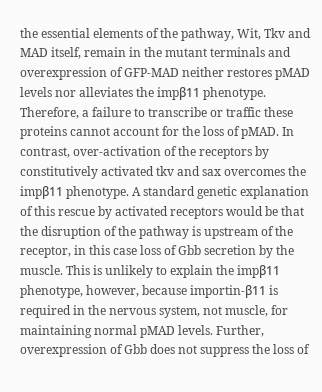the essential elements of the pathway, Wit, Tkv and MAD itself, remain in the mutant terminals and overexpression of GFP-MAD neither restores pMAD levels nor alleviates the impβ11 phenotype. Therefore, a failure to transcribe or traffic these proteins cannot account for the loss of pMAD. In contrast, over-activation of the receptors by constitutively activated tkv and sax overcomes the impβ11 phenotype. A standard genetic explanation of this rescue by activated receptors would be that the disruption of the pathway is upstream of the receptor, in this case loss of Gbb secretion by the muscle. This is unlikely to explain the impβ11 phenotype, however, because importin-β11 is required in the nervous system, not muscle, for maintaining normal pMAD levels. Further, overexpression of Gbb does not suppress the loss of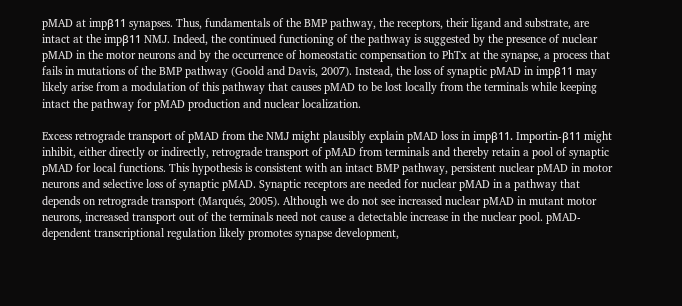pMAD at impβ11 synapses. Thus, fundamentals of the BMP pathway, the receptors, their ligand and substrate, are intact at the impβ11 NMJ. Indeed, the continued functioning of the pathway is suggested by the presence of nuclear pMAD in the motor neurons and by the occurrence of homeostatic compensation to PhTx at the synapse, a process that fails in mutations of the BMP pathway (Goold and Davis, 2007). Instead, the loss of synaptic pMAD in impβ11 may likely arise from a modulation of this pathway that causes pMAD to be lost locally from the terminals while keeping intact the pathway for pMAD production and nuclear localization.

Excess retrograde transport of pMAD from the NMJ might plausibly explain pMAD loss in impβ11. Importin-β11 might inhibit, either directly or indirectly, retrograde transport of pMAD from terminals and thereby retain a pool of synaptic pMAD for local functions. This hypothesis is consistent with an intact BMP pathway, persistent nuclear pMAD in motor neurons and selective loss of synaptic pMAD. Synaptic receptors are needed for nuclear pMAD in a pathway that depends on retrograde transport (Marqués, 2005). Although we do not see increased nuclear pMAD in mutant motor neurons, increased transport out of the terminals need not cause a detectable increase in the nuclear pool. pMAD-dependent transcriptional regulation likely promotes synapse development,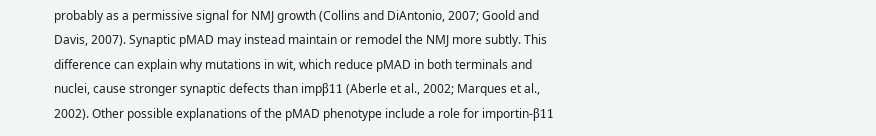probably as a permissive signal for NMJ growth (Collins and DiAntonio, 2007; Goold and Davis, 2007). Synaptic pMAD may instead maintain or remodel the NMJ more subtly. This difference can explain why mutations in wit, which reduce pMAD in both terminals and nuclei, cause stronger synaptic defects than impβ11 (Aberle et al., 2002; Marques et al., 2002). Other possible explanations of the pMAD phenotype include a role for importin-β11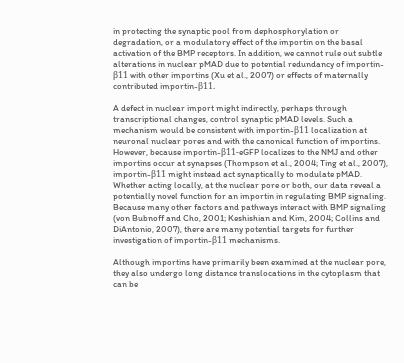in protecting the synaptic pool from dephosphorylation or degradation, or a modulatory effect of the importin on the basal activation of the BMP receptors. In addition, we cannot rule out subtle alterations in nuclear pMAD due to potential redundancy of importin-β11 with other importins (Xu et al., 2007) or effects of maternally contributed importin-β11.

A defect in nuclear import might indirectly, perhaps through transcriptional changes, control synaptic pMAD levels. Such a mechanism would be consistent with importin-β11 localization at neuronal nuclear pores and with the canonical function of importins. However, because importin-β11-eGFP localizes to the NMJ and other importins occur at synapses (Thompson et al., 2004; Ting et al., 2007), importin-β11 might instead act synaptically to modulate pMAD. Whether acting locally, at the nuclear pore or both, our data reveal a potentially novel function for an importin in regulating BMP signaling. Because many other factors and pathways interact with BMP signaling (von Bubnoff and Cho, 2001; Keshishian and Kim, 2004; Collins and DiAntonio, 2007), there are many potential targets for further investigation of importin-β11 mechanisms.

Although importins have primarily been examined at the nuclear pore, they also undergo long distance translocations in the cytoplasm that can be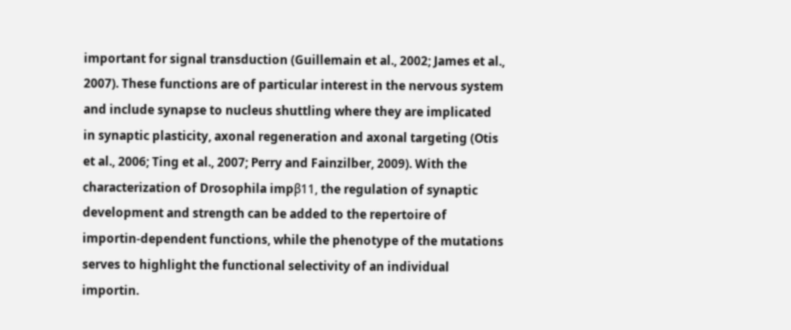important for signal transduction (Guillemain et al., 2002; James et al., 2007). These functions are of particular interest in the nervous system and include synapse to nucleus shuttling where they are implicated in synaptic plasticity, axonal regeneration and axonal targeting (Otis et al., 2006; Ting et al., 2007; Perry and Fainzilber, 2009). With the characterization of Drosophila impβ11, the regulation of synaptic development and strength can be added to the repertoire of importin-dependent functions, while the phenotype of the mutations serves to highlight the functional selectivity of an individual importin.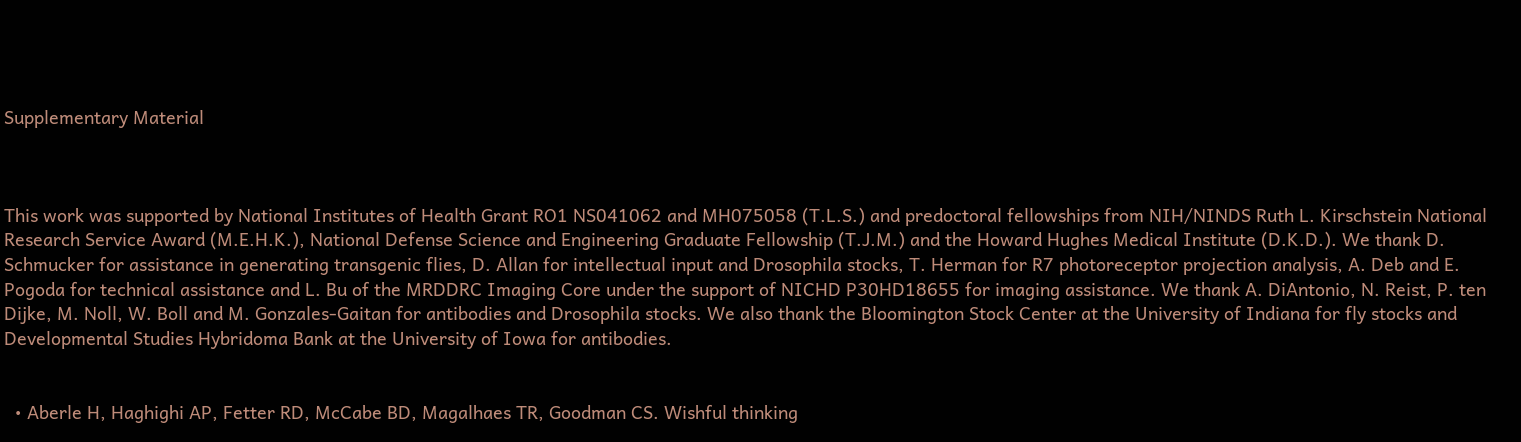Supplementary Material



This work was supported by National Institutes of Health Grant RO1 NS041062 and MH075058 (T.L.S.) and predoctoral fellowships from NIH/NINDS Ruth L. Kirschstein National Research Service Award (M.E.H.K.), National Defense Science and Engineering Graduate Fellowship (T.J.M.) and the Howard Hughes Medical Institute (D.K.D.). We thank D. Schmucker for assistance in generating transgenic flies, D. Allan for intellectual input and Drosophila stocks, T. Herman for R7 photoreceptor projection analysis, A. Deb and E. Pogoda for technical assistance and L. Bu of the MRDDRC Imaging Core under the support of NICHD P30HD18655 for imaging assistance. We thank A. DiAntonio, N. Reist, P. ten Dijke, M. Noll, W. Boll and M. Gonzales-Gaitan for antibodies and Drosophila stocks. We also thank the Bloomington Stock Center at the University of Indiana for fly stocks and Developmental Studies Hybridoma Bank at the University of Iowa for antibodies.


  • Aberle H, Haghighi AP, Fetter RD, McCabe BD, Magalhaes TR, Goodman CS. Wishful thinking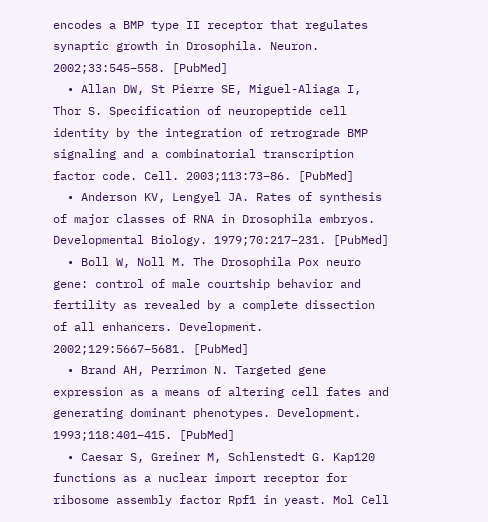encodes a BMP type II receptor that regulates synaptic growth in Drosophila. Neuron. 2002;33:545–558. [PubMed]
  • Allan DW, St Pierre SE, Miguel-Aliaga I, Thor S. Specification of neuropeptide cell identity by the integration of retrograde BMP signaling and a combinatorial transcription factor code. Cell. 2003;113:73–86. [PubMed]
  • Anderson KV, Lengyel JA. Rates of synthesis of major classes of RNA in Drosophila embryos. Developmental Biology. 1979;70:217–231. [PubMed]
  • Boll W, Noll M. The Drosophila Pox neuro gene: control of male courtship behavior and fertility as revealed by a complete dissection of all enhancers. Development. 2002;129:5667–5681. [PubMed]
  • Brand AH, Perrimon N. Targeted gene expression as a means of altering cell fates and generating dominant phenotypes. Development. 1993;118:401–415. [PubMed]
  • Caesar S, Greiner M, Schlenstedt G. Kap120 functions as a nuclear import receptor for ribosome assembly factor Rpf1 in yeast. Mol Cell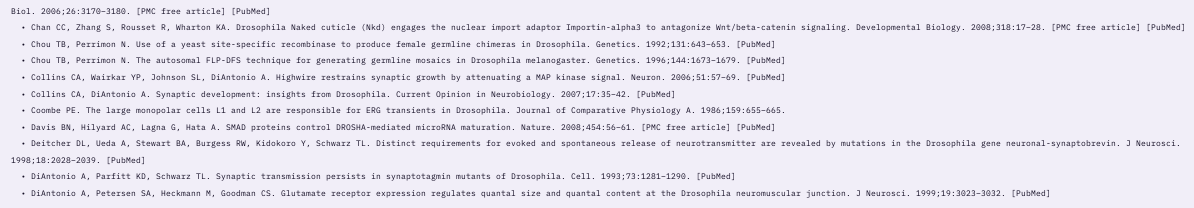Biol. 2006;26:3170–3180. [PMC free article] [PubMed]
  • Chan CC, Zhang S, Rousset R, Wharton KA. Drosophila Naked cuticle (Nkd) engages the nuclear import adaptor Importin-alpha3 to antagonize Wnt/beta-catenin signaling. Developmental Biology. 2008;318:17–28. [PMC free article] [PubMed]
  • Chou TB, Perrimon N. Use of a yeast site-specific recombinase to produce female germline chimeras in Drosophila. Genetics. 1992;131:643–653. [PubMed]
  • Chou TB, Perrimon N. The autosomal FLP-DFS technique for generating germline mosaics in Drosophila melanogaster. Genetics. 1996;144:1673–1679. [PubMed]
  • Collins CA, Wairkar YP, Johnson SL, DiAntonio A. Highwire restrains synaptic growth by attenuating a MAP kinase signal. Neuron. 2006;51:57–69. [PubMed]
  • Collins CA, DiAntonio A. Synaptic development: insights from Drosophila. Current Opinion in Neurobiology. 2007;17:35–42. [PubMed]
  • Coombe PE. The large monopolar cells L1 and L2 are responsible for ERG transients in Drosophila. Journal of Comparative Physiology A. 1986;159:655–665.
  • Davis BN, Hilyard AC, Lagna G, Hata A. SMAD proteins control DROSHA-mediated microRNA maturation. Nature. 2008;454:56–61. [PMC free article] [PubMed]
  • Deitcher DL, Ueda A, Stewart BA, Burgess RW, Kidokoro Y, Schwarz TL. Distinct requirements for evoked and spontaneous release of neurotransmitter are revealed by mutations in the Drosophila gene neuronal-synaptobrevin. J Neurosci. 1998;18:2028–2039. [PubMed]
  • DiAntonio A, Parfitt KD, Schwarz TL. Synaptic transmission persists in synaptotagmin mutants of Drosophila. Cell. 1993;73:1281–1290. [PubMed]
  • DiAntonio A, Petersen SA, Heckmann M, Goodman CS. Glutamate receptor expression regulates quantal size and quantal content at the Drosophila neuromuscular junction. J Neurosci. 1999;19:3023–3032. [PubMed]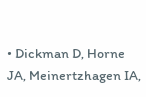• Dickman D, Horne JA, Meinertzhagen IA,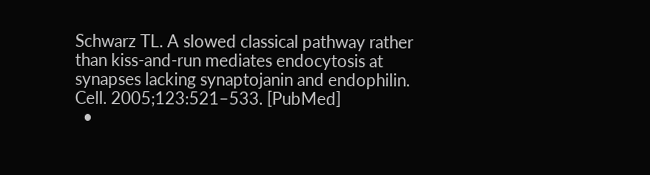Schwarz TL. A slowed classical pathway rather than kiss-and-run mediates endocytosis at synapses lacking synaptojanin and endophilin. Cell. 2005;123:521–533. [PubMed]
  •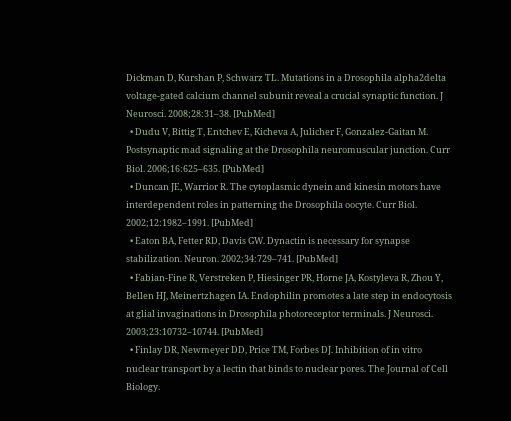Dickman D, Kurshan P, Schwarz TL. Mutations in a Drosophila alpha2delta voltage-gated calcium channel subunit reveal a crucial synaptic function. J Neurosci. 2008;28:31–38. [PubMed]
  • Dudu V, Bittig T, Entchev E, Kicheva A, Julicher F, Gonzalez-Gaitan M. Postsynaptic mad signaling at the Drosophila neuromuscular junction. Curr Biol. 2006;16:625–635. [PubMed]
  • Duncan JE, Warrior R. The cytoplasmic dynein and kinesin motors have interdependent roles in patterning the Drosophila oocyte. Curr Biol. 2002;12:1982–1991. [PubMed]
  • Eaton BA, Fetter RD, Davis GW. Dynactin is necessary for synapse stabilization. Neuron. 2002;34:729–741. [PubMed]
  • Fabian-Fine R, Verstreken P, Hiesinger PR, Horne JA, Kostyleva R, Zhou Y, Bellen HJ, Meinertzhagen IA. Endophilin promotes a late step in endocytosis at glial invaginations in Drosophila photoreceptor terminals. J Neurosci. 2003;23:10732–10744. [PubMed]
  • Finlay DR, Newmeyer DD, Price TM, Forbes DJ. Inhibition of in vitro nuclear transport by a lectin that binds to nuclear pores. The Journal of Cell Biology.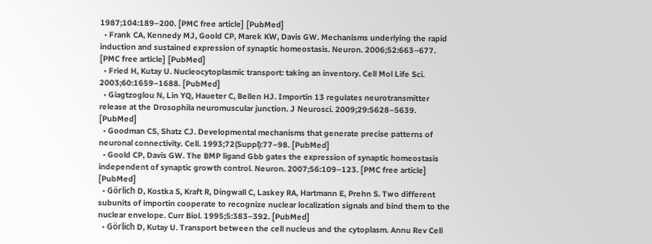1987;104:189–200. [PMC free article] [PubMed]
  • Frank CA, Kennedy MJ, Goold CP, Marek KW, Davis GW. Mechanisms underlying the rapid induction and sustained expression of synaptic homeostasis. Neuron. 2006;52:663–677. [PMC free article] [PubMed]
  • Fried H, Kutay U. Nucleocytoplasmic transport: taking an inventory. Cell Mol Life Sci. 2003;60:1659–1688. [PubMed]
  • Giagtzoglou N, Lin YQ, Haueter C, Bellen HJ. Importin 13 regulates neurotransmitter release at the Drosophila neuromuscular junction. J Neurosci. 2009;29:5628–5639. [PubMed]
  • Goodman CS, Shatz CJ. Developmental mechanisms that generate precise patterns of neuronal connectivity. Cell. 1993;72(Suppl):77–98. [PubMed]
  • Goold CP, Davis GW. The BMP ligand Gbb gates the expression of synaptic homeostasis independent of synaptic growth control. Neuron. 2007;56:109–123. [PMC free article] [PubMed]
  • Görlich D, Kostka S, Kraft R, Dingwall C, Laskey RA, Hartmann E, Prehn S. Two different subunits of importin cooperate to recognize nuclear localization signals and bind them to the nuclear envelope. Curr Biol. 1995;5:383–392. [PubMed]
  • Görlich D, Kutay U. Transport between the cell nucleus and the cytoplasm. Annu Rev Cell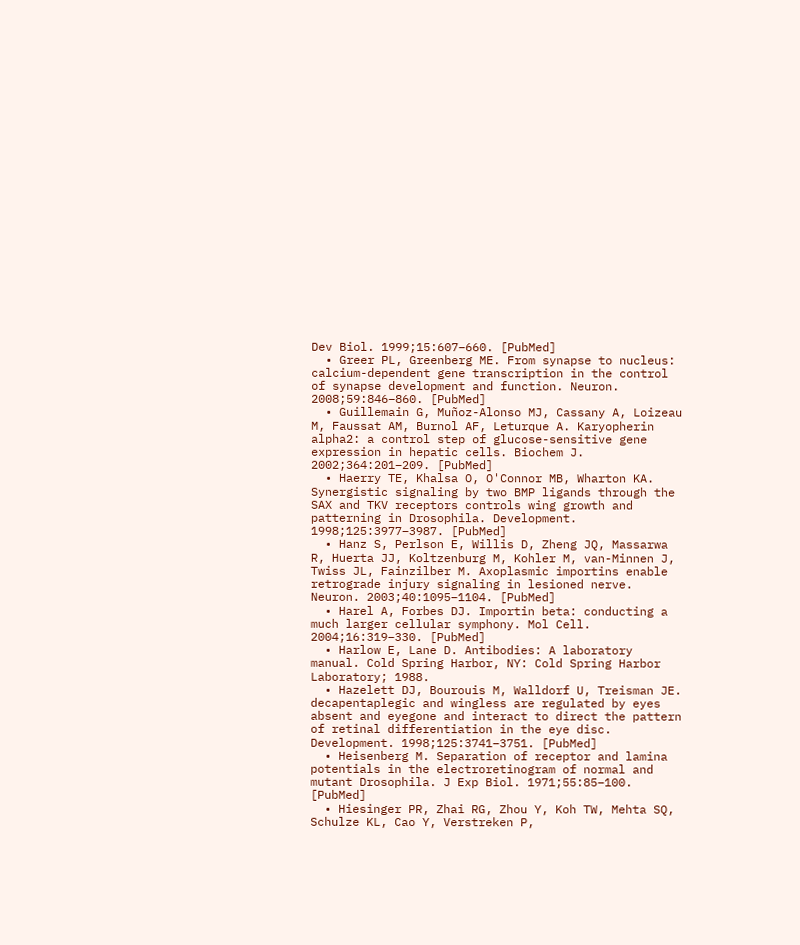Dev Biol. 1999;15:607–660. [PubMed]
  • Greer PL, Greenberg ME. From synapse to nucleus: calcium-dependent gene transcription in the control of synapse development and function. Neuron. 2008;59:846–860. [PubMed]
  • Guillemain G, Muñoz-Alonso MJ, Cassany A, Loizeau M, Faussat AM, Burnol AF, Leturque A. Karyopherin alpha2: a control step of glucose-sensitive gene expression in hepatic cells. Biochem J. 2002;364:201–209. [PubMed]
  • Haerry TE, Khalsa O, O'Connor MB, Wharton KA. Synergistic signaling by two BMP ligands through the SAX and TKV receptors controls wing growth and patterning in Drosophila. Development. 1998;125:3977–3987. [PubMed]
  • Hanz S, Perlson E, Willis D, Zheng JQ, Massarwa R, Huerta JJ, Koltzenburg M, Kohler M, van-Minnen J, Twiss JL, Fainzilber M. Axoplasmic importins enable retrograde injury signaling in lesioned nerve. Neuron. 2003;40:1095–1104. [PubMed]
  • Harel A, Forbes DJ. Importin beta: conducting a much larger cellular symphony. Mol Cell. 2004;16:319–330. [PubMed]
  • Harlow E, Lane D. Antibodies: A laboratory manual. Cold Spring Harbor, NY: Cold Spring Harbor Laboratory; 1988.
  • Hazelett DJ, Bourouis M, Walldorf U, Treisman JE. decapentaplegic and wingless are regulated by eyes absent and eyegone and interact to direct the pattern of retinal differentiation in the eye disc. Development. 1998;125:3741–3751. [PubMed]
  • Heisenberg M. Separation of receptor and lamina potentials in the electroretinogram of normal and mutant Drosophila. J Exp Biol. 1971;55:85–100. [PubMed]
  • Hiesinger PR, Zhai RG, Zhou Y, Koh TW, Mehta SQ, Schulze KL, Cao Y, Verstreken P,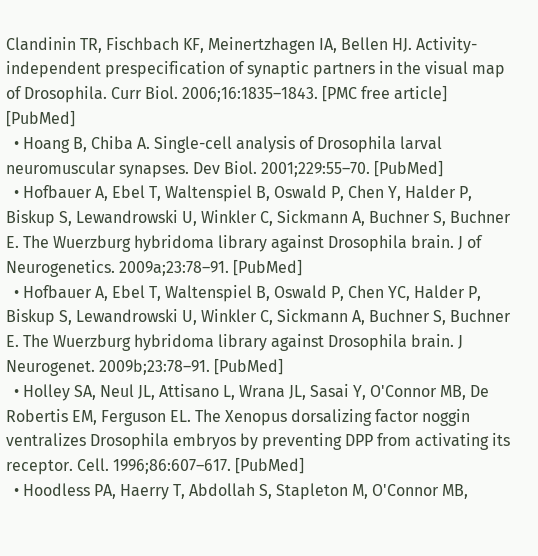Clandinin TR, Fischbach KF, Meinertzhagen IA, Bellen HJ. Activity-independent prespecification of synaptic partners in the visual map of Drosophila. Curr Biol. 2006;16:1835–1843. [PMC free article] [PubMed]
  • Hoang B, Chiba A. Single-cell analysis of Drosophila larval neuromuscular synapses. Dev Biol. 2001;229:55–70. [PubMed]
  • Hofbauer A, Ebel T, Waltenspiel B, Oswald P, Chen Y, Halder P, Biskup S, Lewandrowski U, Winkler C, Sickmann A, Buchner S, Buchner E. The Wuerzburg hybridoma library against Drosophila brain. J of Neurogenetics. 2009a;23:78–91. [PubMed]
  • Hofbauer A, Ebel T, Waltenspiel B, Oswald P, Chen YC, Halder P, Biskup S, Lewandrowski U, Winkler C, Sickmann A, Buchner S, Buchner E. The Wuerzburg hybridoma library against Drosophila brain. J Neurogenet. 2009b;23:78–91. [PubMed]
  • Holley SA, Neul JL, Attisano L, Wrana JL, Sasai Y, O'Connor MB, De Robertis EM, Ferguson EL. The Xenopus dorsalizing factor noggin ventralizes Drosophila embryos by preventing DPP from activating its receptor. Cell. 1996;86:607–617. [PubMed]
  • Hoodless PA, Haerry T, Abdollah S, Stapleton M, O'Connor MB,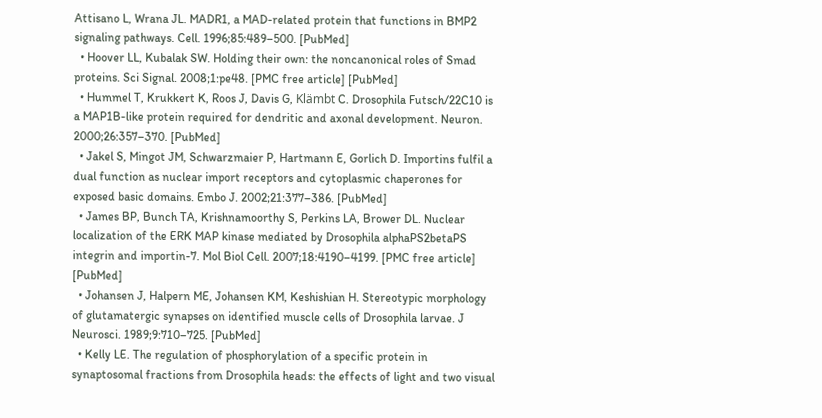Attisano L, Wrana JL. MADR1, a MAD-related protein that functions in BMP2 signaling pathways. Cell. 1996;85:489–500. [PubMed]
  • Hoover LL, Kubalak SW. Holding their own: the noncanonical roles of Smad proteins. Sci Signal. 2008;1:pe48. [PMC free article] [PubMed]
  • Hummel T, Krukkert K, Roos J, Davis G, Klämbt C. Drosophila Futsch/22C10 is a MAP1B-like protein required for dendritic and axonal development. Neuron. 2000;26:357–370. [PubMed]
  • Jakel S, Mingot JM, Schwarzmaier P, Hartmann E, Gorlich D. Importins fulfil a dual function as nuclear import receptors and cytoplasmic chaperones for exposed basic domains. Embo J. 2002;21:377–386. [PubMed]
  • James BP, Bunch TA, Krishnamoorthy S, Perkins LA, Brower DL. Nuclear localization of the ERK MAP kinase mediated by Drosophila alphaPS2betaPS integrin and importin-7. Mol Biol Cell. 2007;18:4190–4199. [PMC free article] [PubMed]
  • Johansen J, Halpern ME, Johansen KM, Keshishian H. Stereotypic morphology of glutamatergic synapses on identified muscle cells of Drosophila larvae. J Neurosci. 1989;9:710–725. [PubMed]
  • Kelly LE. The regulation of phosphorylation of a specific protein in synaptosomal fractions from Drosophila heads: the effects of light and two visual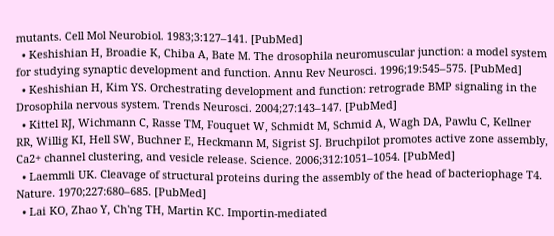mutants. Cell Mol Neurobiol. 1983;3:127–141. [PubMed]
  • Keshishian H, Broadie K, Chiba A, Bate M. The drosophila neuromuscular junction: a model system for studying synaptic development and function. Annu Rev Neurosci. 1996;19:545–575. [PubMed]
  • Keshishian H, Kim YS. Orchestrating development and function: retrograde BMP signaling in the Drosophila nervous system. Trends Neurosci. 2004;27:143–147. [PubMed]
  • Kittel RJ, Wichmann C, Rasse TM, Fouquet W, Schmidt M, Schmid A, Wagh DA, Pawlu C, Kellner RR, Willig KI, Hell SW, Buchner E, Heckmann M, Sigrist SJ. Bruchpilot promotes active zone assembly, Ca2+ channel clustering, and vesicle release. Science. 2006;312:1051–1054. [PubMed]
  • Laemmli UK. Cleavage of structural proteins during the assembly of the head of bacteriophage T4. Nature. 1970;227:680–685. [PubMed]
  • Lai KO, Zhao Y, Ch'ng TH, Martin KC. Importin-mediated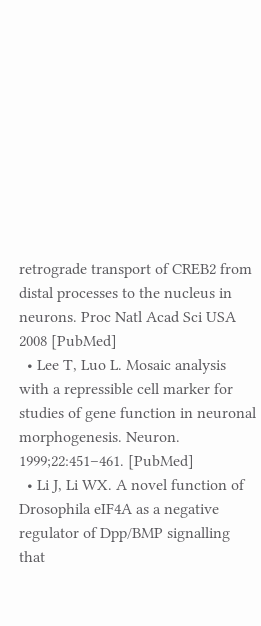retrograde transport of CREB2 from distal processes to the nucleus in neurons. Proc Natl Acad Sci USA 2008 [PubMed]
  • Lee T, Luo L. Mosaic analysis with a repressible cell marker for studies of gene function in neuronal morphogenesis. Neuron. 1999;22:451–461. [PubMed]
  • Li J, Li WX. A novel function of Drosophila eIF4A as a negative regulator of Dpp/BMP signalling that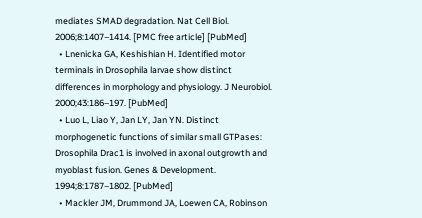mediates SMAD degradation. Nat Cell Biol. 2006;8:1407–1414. [PMC free article] [PubMed]
  • Lnenicka GA, Keshishian H. Identified motor terminals in Drosophila larvae show distinct differences in morphology and physiology. J Neurobiol. 2000;43:186–197. [PubMed]
  • Luo L, Liao Y, Jan LY, Jan YN. Distinct morphogenetic functions of similar small GTPases: Drosophila Drac1 is involved in axonal outgrowth and myoblast fusion. Genes & Development. 1994;8:1787–1802. [PubMed]
  • Mackler JM, Drummond JA, Loewen CA, Robinson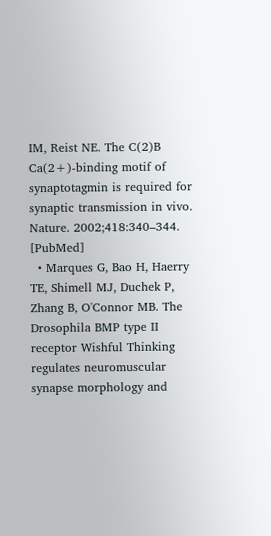IM, Reist NE. The C(2)B Ca(2+)-binding motif of synaptotagmin is required for synaptic transmission in vivo. Nature. 2002;418:340–344. [PubMed]
  • Marques G, Bao H, Haerry TE, Shimell MJ, Duchek P, Zhang B, O'Connor MB. The Drosophila BMP type II receptor Wishful Thinking regulates neuromuscular synapse morphology and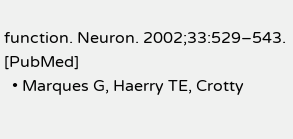function. Neuron. 2002;33:529–543. [PubMed]
  • Marques G, Haerry TE, Crotty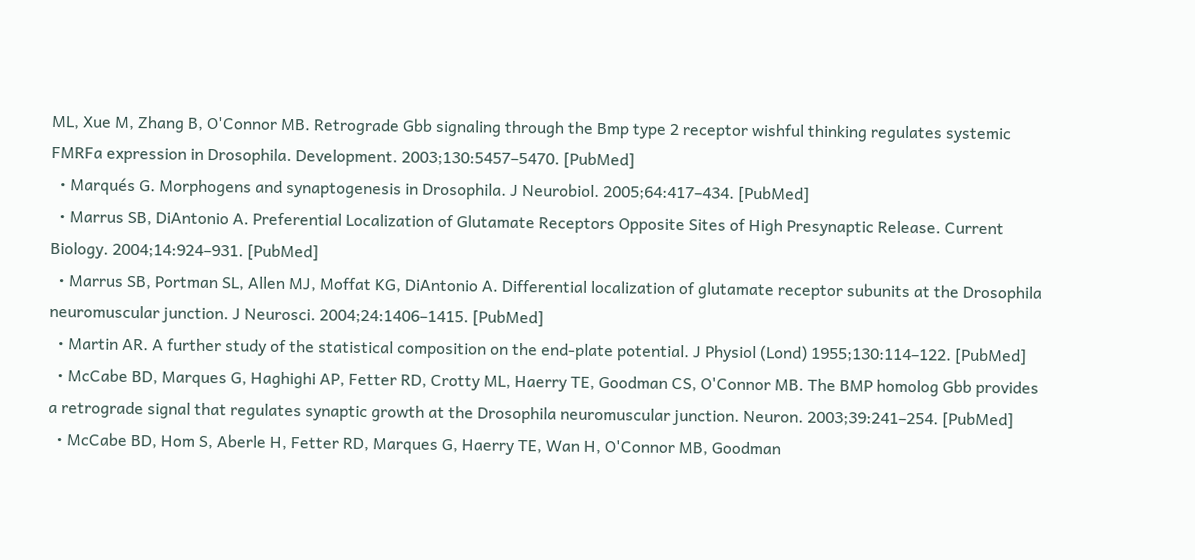ML, Xue M, Zhang B, O'Connor MB. Retrograde Gbb signaling through the Bmp type 2 receptor wishful thinking regulates systemic FMRFa expression in Drosophila. Development. 2003;130:5457–5470. [PubMed]
  • Marqués G. Morphogens and synaptogenesis in Drosophila. J Neurobiol. 2005;64:417–434. [PubMed]
  • Marrus SB, DiAntonio A. Preferential Localization of Glutamate Receptors Opposite Sites of High Presynaptic Release. Current Biology. 2004;14:924–931. [PubMed]
  • Marrus SB, Portman SL, Allen MJ, Moffat KG, DiAntonio A. Differential localization of glutamate receptor subunits at the Drosophila neuromuscular junction. J Neurosci. 2004;24:1406–1415. [PubMed]
  • Martin AR. A further study of the statistical composition on the end-plate potential. J Physiol (Lond) 1955;130:114–122. [PubMed]
  • McCabe BD, Marques G, Haghighi AP, Fetter RD, Crotty ML, Haerry TE, Goodman CS, O'Connor MB. The BMP homolog Gbb provides a retrograde signal that regulates synaptic growth at the Drosophila neuromuscular junction. Neuron. 2003;39:241–254. [PubMed]
  • McCabe BD, Hom S, Aberle H, Fetter RD, Marques G, Haerry TE, Wan H, O'Connor MB, Goodman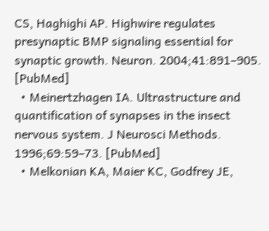CS, Haghighi AP. Highwire regulates presynaptic BMP signaling essential for synaptic growth. Neuron. 2004;41:891–905. [PubMed]
  • Meinertzhagen IA. Ultrastructure and quantification of synapses in the insect nervous system. J Neurosci Methods. 1996;69:59–73. [PubMed]
  • Melkonian KA, Maier KC, Godfrey JE,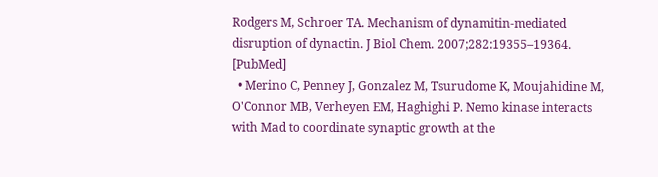Rodgers M, Schroer TA. Mechanism of dynamitin-mediated disruption of dynactin. J Biol Chem. 2007;282:19355–19364. [PubMed]
  • Merino C, Penney J, Gonzalez M, Tsurudome K, Moujahidine M, O'Connor MB, Verheyen EM, Haghighi P. Nemo kinase interacts with Mad to coordinate synaptic growth at the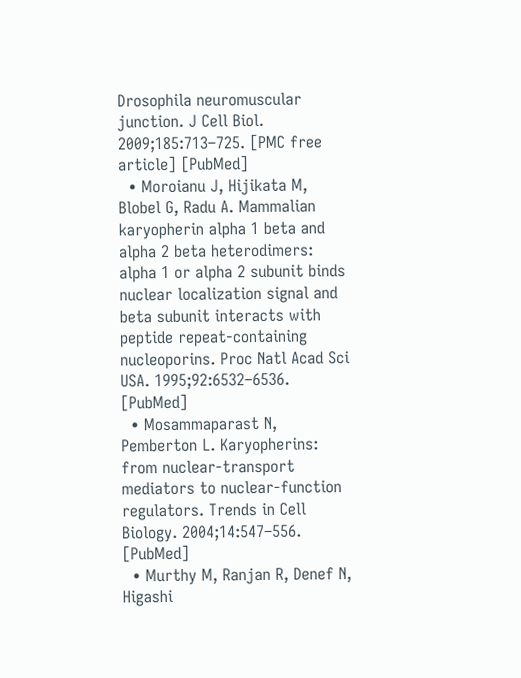Drosophila neuromuscular junction. J Cell Biol. 2009;185:713–725. [PMC free article] [PubMed]
  • Moroianu J, Hijikata M, Blobel G, Radu A. Mammalian karyopherin alpha 1 beta and alpha 2 beta heterodimers: alpha 1 or alpha 2 subunit binds nuclear localization signal and beta subunit interacts with peptide repeat-containing nucleoporins. Proc Natl Acad Sci USA. 1995;92:6532–6536. [PubMed]
  • Mosammaparast N, Pemberton L. Karyopherins: from nuclear-transport mediators to nuclear-function regulators. Trends in Cell Biology. 2004;14:547–556. [PubMed]
  • Murthy M, Ranjan R, Denef N, Higashi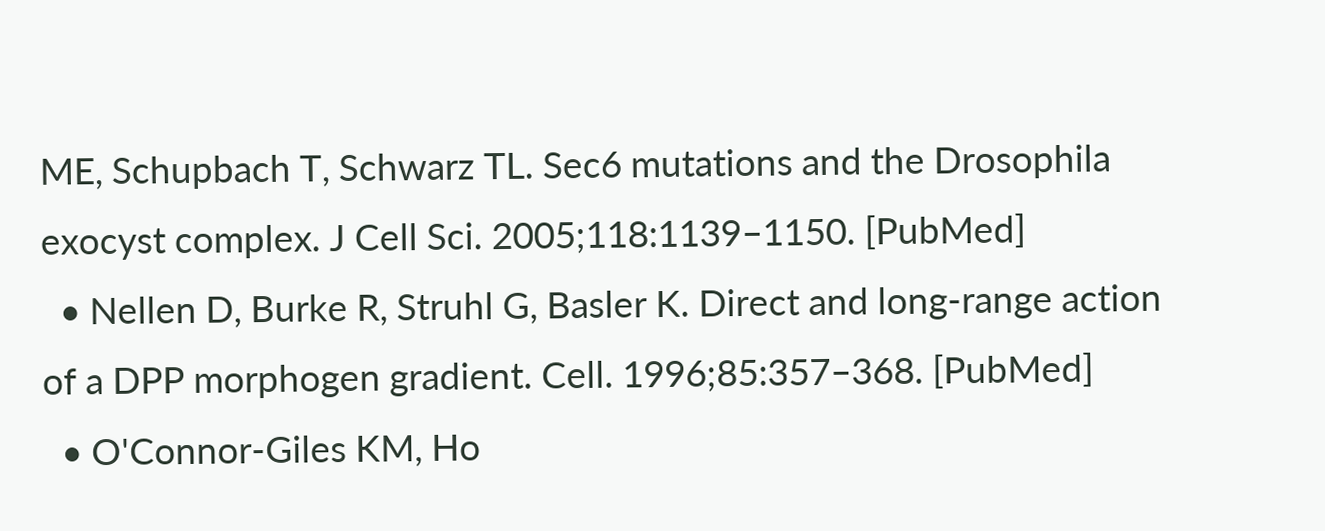ME, Schupbach T, Schwarz TL. Sec6 mutations and the Drosophila exocyst complex. J Cell Sci. 2005;118:1139–1150. [PubMed]
  • Nellen D, Burke R, Struhl G, Basler K. Direct and long-range action of a DPP morphogen gradient. Cell. 1996;85:357–368. [PubMed]
  • O'Connor-Giles KM, Ho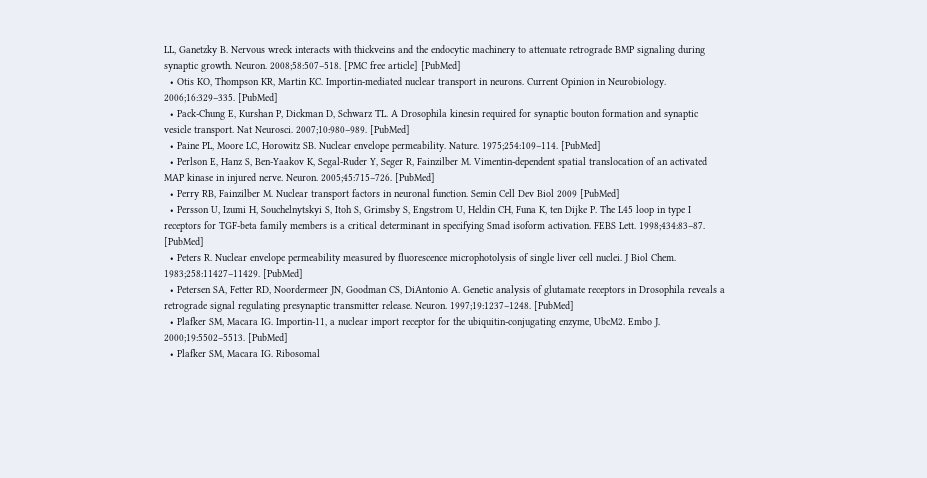LL, Ganetzky B. Nervous wreck interacts with thickveins and the endocytic machinery to attenuate retrograde BMP signaling during synaptic growth. Neuron. 2008;58:507–518. [PMC free article] [PubMed]
  • Otis KO, Thompson KR, Martin KC. Importin-mediated nuclear transport in neurons. Current Opinion in Neurobiology. 2006;16:329–335. [PubMed]
  • Pack-Chung E, Kurshan P, Dickman D, Schwarz TL. A Drosophila kinesin required for synaptic bouton formation and synaptic vesicle transport. Nat Neurosci. 2007;10:980–989. [PubMed]
  • Paine PL, Moore LC, Horowitz SB. Nuclear envelope permeability. Nature. 1975;254:109–114. [PubMed]
  • Perlson E, Hanz S, Ben-Yaakov K, Segal-Ruder Y, Seger R, Fainzilber M. Vimentin-dependent spatial translocation of an activated MAP kinase in injured nerve. Neuron. 2005;45:715–726. [PubMed]
  • Perry RB, Fainzilber M. Nuclear transport factors in neuronal function. Semin Cell Dev Biol 2009 [PubMed]
  • Persson U, Izumi H, Souchelnytskyi S, Itoh S, Grimsby S, Engstrom U, Heldin CH, Funa K, ten Dijke P. The L45 loop in type I receptors for TGF-beta family members is a critical determinant in specifying Smad isoform activation. FEBS Lett. 1998;434:83–87. [PubMed]
  • Peters R. Nuclear envelope permeability measured by fluorescence microphotolysis of single liver cell nuclei. J Biol Chem. 1983;258:11427–11429. [PubMed]
  • Petersen SA, Fetter RD, Noordermeer JN, Goodman CS, DiAntonio A. Genetic analysis of glutamate receptors in Drosophila reveals a retrograde signal regulating presynaptic transmitter release. Neuron. 1997;19:1237–1248. [PubMed]
  • Plafker SM, Macara IG. Importin-11, a nuclear import receptor for the ubiquitin-conjugating enzyme, UbcM2. Embo J. 2000;19:5502–5513. [PubMed]
  • Plafker SM, Macara IG. Ribosomal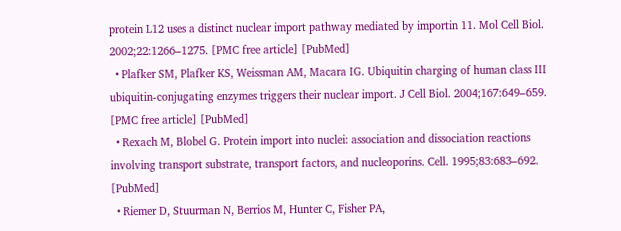protein L12 uses a distinct nuclear import pathway mediated by importin 11. Mol Cell Biol. 2002;22:1266–1275. [PMC free article] [PubMed]
  • Plafker SM, Plafker KS, Weissman AM, Macara IG. Ubiquitin charging of human class III ubiquitin-conjugating enzymes triggers their nuclear import. J Cell Biol. 2004;167:649–659. [PMC free article] [PubMed]
  • Rexach M, Blobel G. Protein import into nuclei: association and dissociation reactions involving transport substrate, transport factors, and nucleoporins. Cell. 1995;83:683–692. [PubMed]
  • Riemer D, Stuurman N, Berrios M, Hunter C, Fisher PA,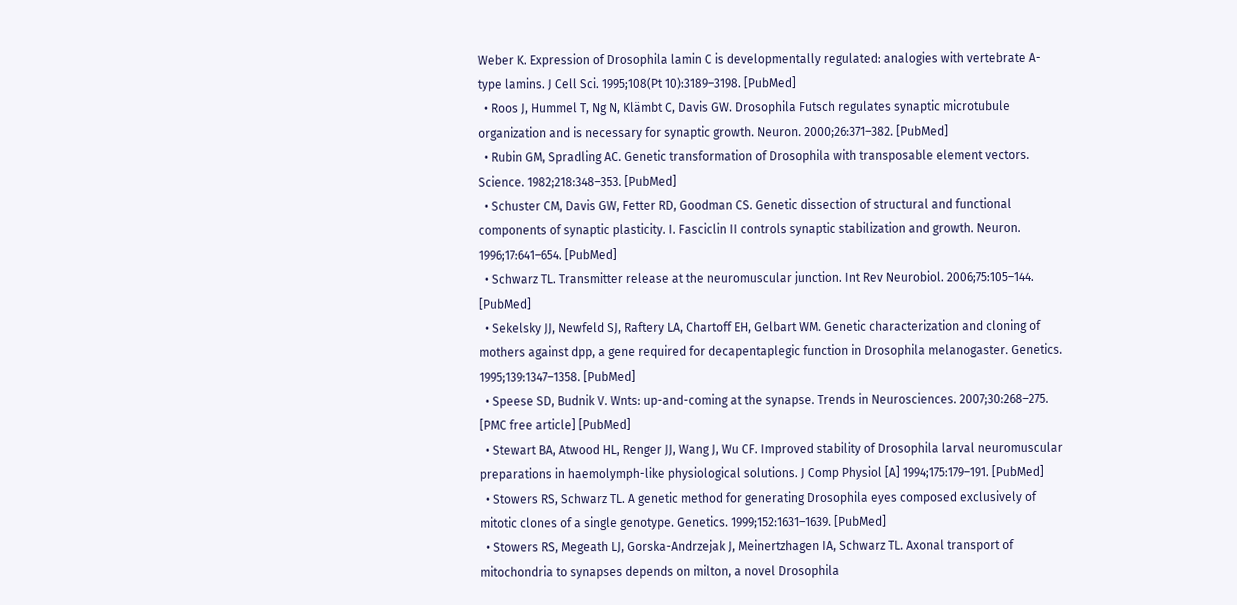Weber K. Expression of Drosophila lamin C is developmentally regulated: analogies with vertebrate A-type lamins. J Cell Sci. 1995;108(Pt 10):3189–3198. [PubMed]
  • Roos J, Hummel T, Ng N, Klämbt C, Davis GW. Drosophila Futsch regulates synaptic microtubule organization and is necessary for synaptic growth. Neuron. 2000;26:371–382. [PubMed]
  • Rubin GM, Spradling AC. Genetic transformation of Drosophila with transposable element vectors. Science. 1982;218:348–353. [PubMed]
  • Schuster CM, Davis GW, Fetter RD, Goodman CS. Genetic dissection of structural and functional components of synaptic plasticity. I. Fasciclin II controls synaptic stabilization and growth. Neuron. 1996;17:641–654. [PubMed]
  • Schwarz TL. Transmitter release at the neuromuscular junction. Int Rev Neurobiol. 2006;75:105–144. [PubMed]
  • Sekelsky JJ, Newfeld SJ, Raftery LA, Chartoff EH, Gelbart WM. Genetic characterization and cloning of mothers against dpp, a gene required for decapentaplegic function in Drosophila melanogaster. Genetics. 1995;139:1347–1358. [PubMed]
  • Speese SD, Budnik V. Wnts: up-and-coming at the synapse. Trends in Neurosciences. 2007;30:268–275. [PMC free article] [PubMed]
  • Stewart BA, Atwood HL, Renger JJ, Wang J, Wu CF. Improved stability of Drosophila larval neuromuscular preparations in haemolymph-like physiological solutions. J Comp Physiol [A] 1994;175:179–191. [PubMed]
  • Stowers RS, Schwarz TL. A genetic method for generating Drosophila eyes composed exclusively of mitotic clones of a single genotype. Genetics. 1999;152:1631–1639. [PubMed]
  • Stowers RS, Megeath LJ, Gorska-Andrzejak J, Meinertzhagen IA, Schwarz TL. Axonal transport of mitochondria to synapses depends on milton, a novel Drosophila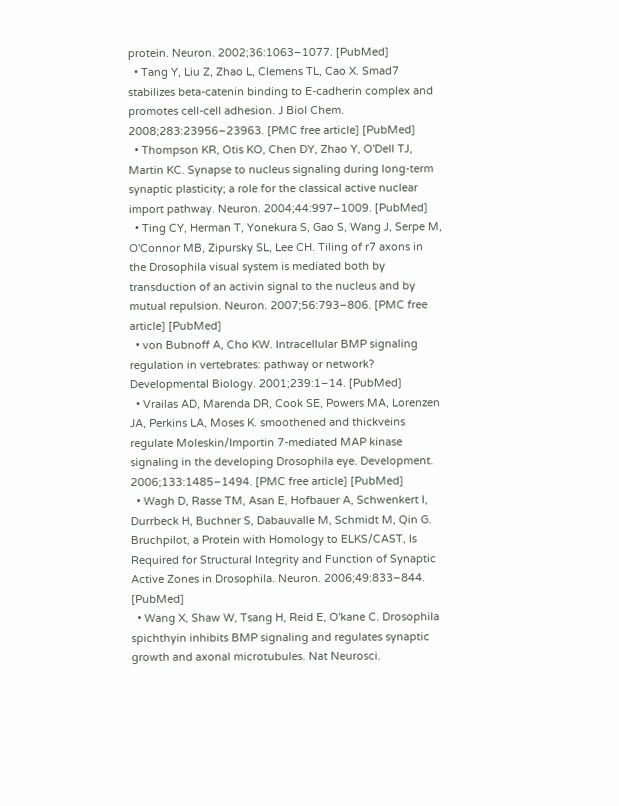protein. Neuron. 2002;36:1063–1077. [PubMed]
  • Tang Y, Liu Z, Zhao L, Clemens TL, Cao X. Smad7 stabilizes beta-catenin binding to E-cadherin complex and promotes cell-cell adhesion. J Biol Chem. 2008;283:23956–23963. [PMC free article] [PubMed]
  • Thompson KR, Otis KO, Chen DY, Zhao Y, O'Dell TJ, Martin KC. Synapse to nucleus signaling during long-term synaptic plasticity; a role for the classical active nuclear import pathway. Neuron. 2004;44:997–1009. [PubMed]
  • Ting CY, Herman T, Yonekura S, Gao S, Wang J, Serpe M, O'Connor MB, Zipursky SL, Lee CH. Tiling of r7 axons in the Drosophila visual system is mediated both by transduction of an activin signal to the nucleus and by mutual repulsion. Neuron. 2007;56:793–806. [PMC free article] [PubMed]
  • von Bubnoff A, Cho KW. Intracellular BMP signaling regulation in vertebrates: pathway or network? Developmental Biology. 2001;239:1–14. [PubMed]
  • Vrailas AD, Marenda DR, Cook SE, Powers MA, Lorenzen JA, Perkins LA, Moses K. smoothened and thickveins regulate Moleskin/Importin 7-mediated MAP kinase signaling in the developing Drosophila eye. Development. 2006;133:1485–1494. [PMC free article] [PubMed]
  • Wagh D, Rasse TM, Asan E, Hofbauer A, Schwenkert I, Durrbeck H, Buchner S, Dabauvalle M, Schmidt M, Qin G. Bruchpilot, a Protein with Homology to ELKS/CAST, Is Required for Structural Integrity and Function of Synaptic Active Zones in Drosophila. Neuron. 2006;49:833–844. [PubMed]
  • Wang X, Shaw W, Tsang H, Reid E, O'kane C. Drosophila spichthyin inhibits BMP signaling and regulates synaptic growth and axonal microtubules. Nat Neurosci.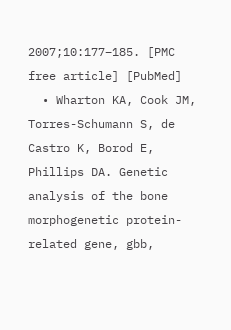2007;10:177–185. [PMC free article] [PubMed]
  • Wharton KA, Cook JM, Torres-Schumann S, de Castro K, Borod E, Phillips DA. Genetic analysis of the bone morphogenetic protein-related gene, gbb,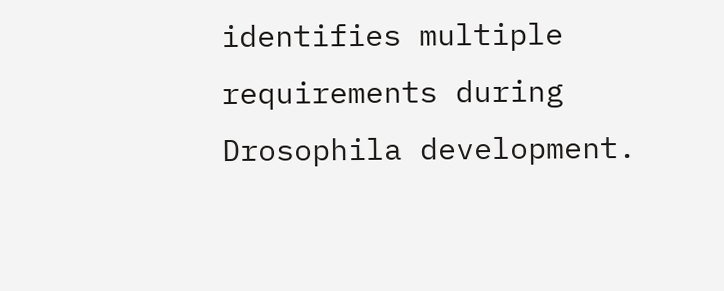identifies multiple requirements during Drosophila development.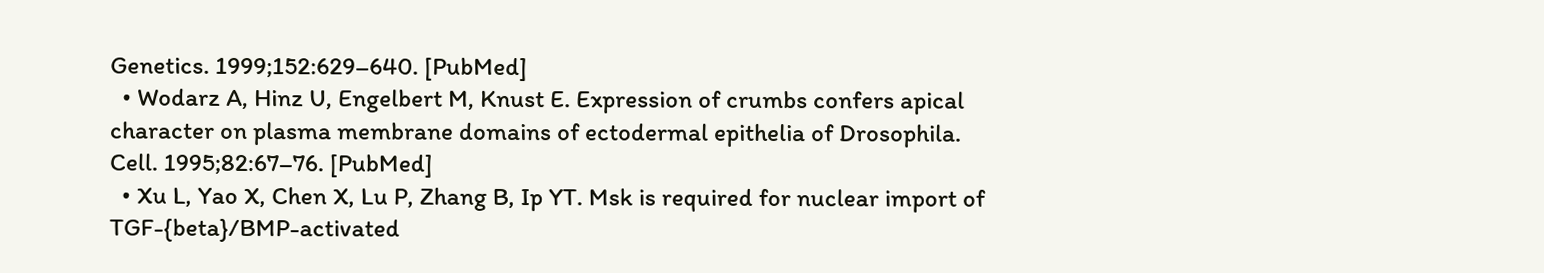Genetics. 1999;152:629–640. [PubMed]
  • Wodarz A, Hinz U, Engelbert M, Knust E. Expression of crumbs confers apical character on plasma membrane domains of ectodermal epithelia of Drosophila. Cell. 1995;82:67–76. [PubMed]
  • Xu L, Yao X, Chen X, Lu P, Zhang B, Ip YT. Msk is required for nuclear import of TGF-{beta}/BMP-activated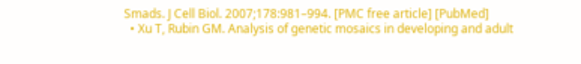Smads. J Cell Biol. 2007;178:981–994. [PMC free article] [PubMed]
  • Xu T, Rubin GM. Analysis of genetic mosaics in developing and adult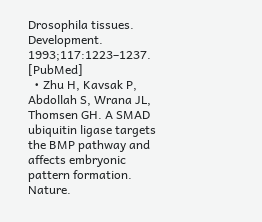Drosophila tissues. Development. 1993;117:1223–1237. [PubMed]
  • Zhu H, Kavsak P, Abdollah S, Wrana JL, Thomsen GH. A SMAD ubiquitin ligase targets the BMP pathway and affects embryonic pattern formation. Nature.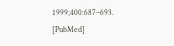1999;400:687–693. [PubMed]